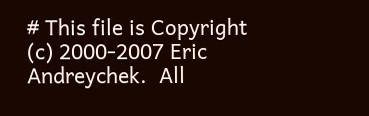# This file is Copyright (c) 2000-2007 Eric Andreychek.  All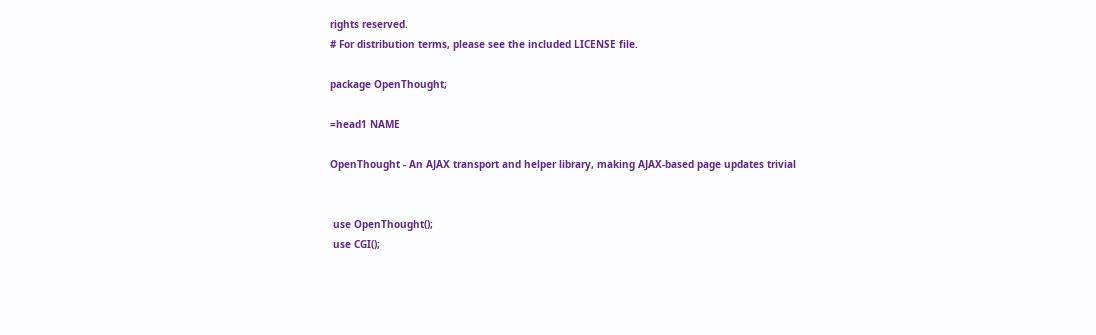rights reserved.
# For distribution terms, please see the included LICENSE file.

package OpenThought;

=head1 NAME

OpenThought - An AJAX transport and helper library, making AJAX-based page updates trivial


 use OpenThought();
 use CGI();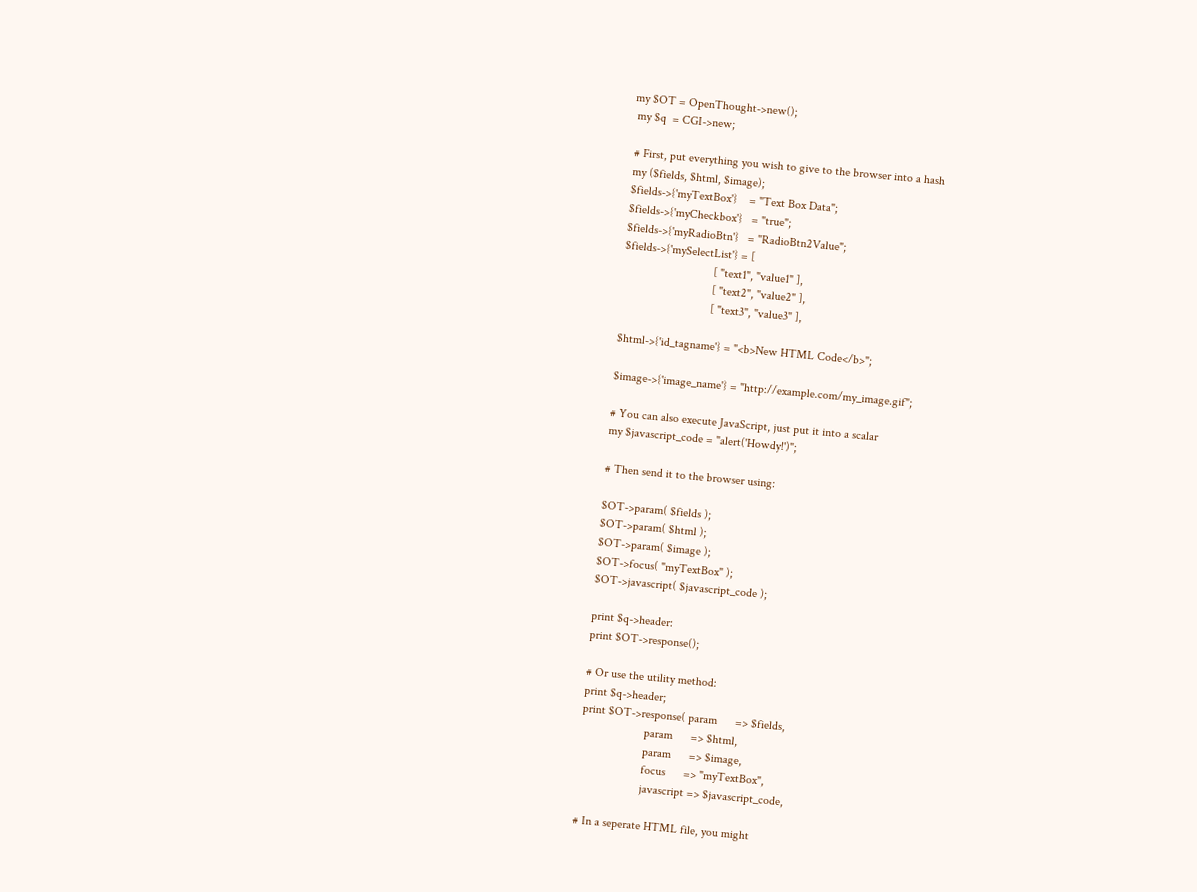my $OT = OpenThought->new();
 my $q  = CGI->new;

 # First, put everything you wish to give to the browser into a hash
 my ($fields, $html, $image);
 $fields->{'myTextBox'}    = "Text Box Data";
 $fields->{'myCheckbox'}   = "true";
 $fields->{'myRadioBtn'}   = "RadioBtn2Value";
 $fields->{'mySelectList'} = [
                               [ "text1", "value1" ],
                               [ "text2", "value2" ],
                               [ "text3", "value3" ],

 $html->{'id_tagname'} = "<b>New HTML Code</b>";

 $image->{'image_name'} = "http://example.com/my_image.gif";

 # You can also execute JavaScript, just put it into a scalar
 my $javascript_code = "alert('Howdy!')";

 # Then send it to the browser using:

 $OT->param( $fields );
 $OT->param( $html );
 $OT->param( $image );
 $OT->focus( "myTextBox" );
 $OT->javascript( $javascript_code );

 print $q->header:
 print $OT->response();

 # Or use the utility method:
 print $q->header;
 print $OT->response( param      => $fields,
                      param      => $html,
                      param      => $image,
                      focus      => "myTextBox",
                      javascript => $javascript_code,

 # In a seperate HTML file, you might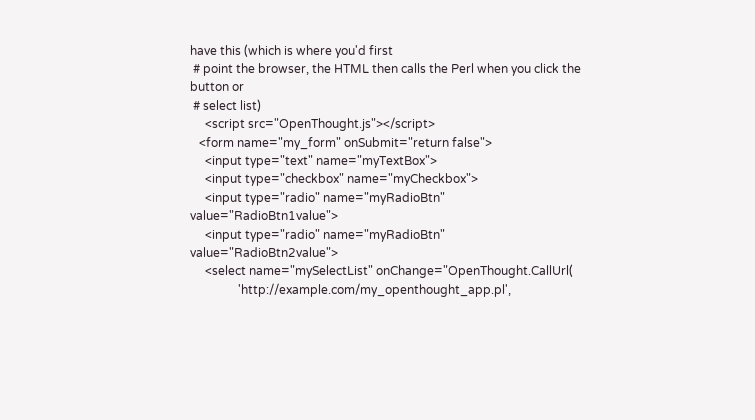have this (which is where you'd first
 # point the browser, the HTML then calls the Perl when you click the button or
 # select list)
     <script src="OpenThought.js"></script>
   <form name="my_form" onSubmit="return false">
     <input type="text" name="myTextBox">
     <input type="checkbox" name="myCheckbox">
     <input type="radio" name="myRadioBtn" value="RadioBtn1value">
     <input type="radio" name="myRadioBtn" value="RadioBtn2value">
     <select name="mySelectList" onChange="OpenThought.CallUrl(
                'http://example.com/my_openthought_app.pl',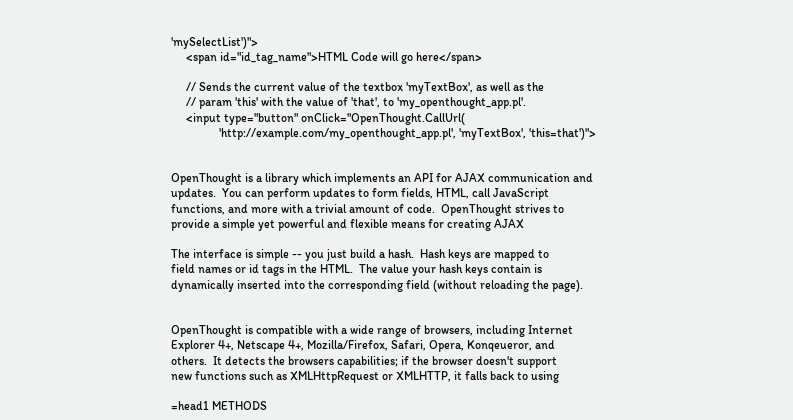'mySelectList')">
     <span id="id_tag_name">HTML Code will go here</span>

     // Sends the current value of the textbox 'myTextBox', as well as the
     // param 'this' with the value of 'that', to 'my_openthought_app.pl'.
     <input type="button" onClick="OpenThought.CallUrl(
                'http://example.com/my_openthought_app.pl', 'myTextBox', 'this=that')">


OpenThought is a library which implements an API for AJAX communication and
updates.  You can perform updates to form fields, HTML, call JavaScript
functions, and more with a trivial amount of code.  OpenThought strives to
provide a simple yet powerful and flexible means for creating AJAX

The interface is simple -- you just build a hash.  Hash keys are mapped to
field names or id tags in the HTML.  The value your hash keys contain is
dynamically inserted into the corresponding field (without reloading the page).


OpenThought is compatible with a wide range of browsers, including Internet
Explorer 4+, Netscape 4+, Mozilla/Firefox, Safari, Opera, Konqeueror, and
others.  It detects the browsers capabilities; if the browser doesn't support
new functions such as XMLHttpRequest or XMLHTTP, it falls back to using

=head1 METHODS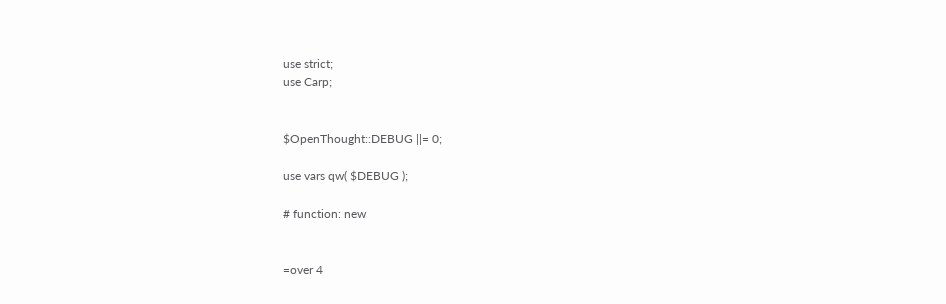use strict;
use Carp;


$OpenThought::DEBUG ||= 0;

use vars qw( $DEBUG );

# function: new


=over 4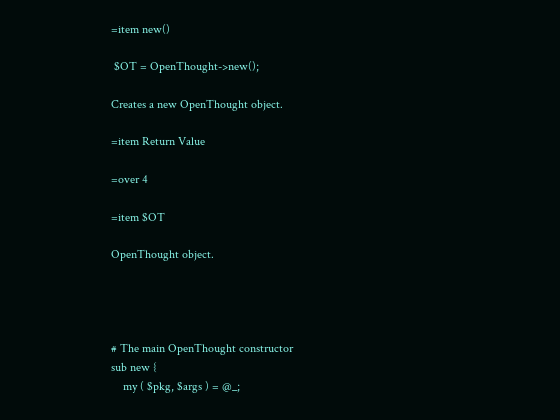=item new()

 $OT = OpenThought->new();

Creates a new OpenThought object.

=item Return Value

=over 4

=item $OT

OpenThought object.




# The main OpenThought constructor
sub new {
    my ( $pkg, $args ) = @_;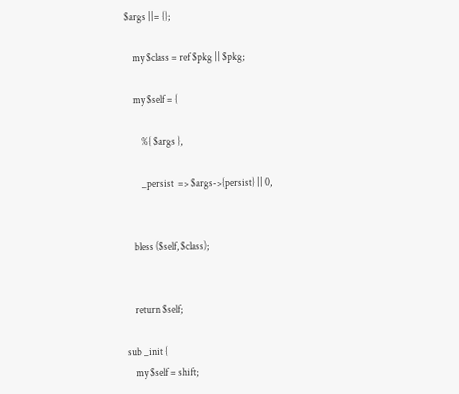$args ||= {};

    my $class = ref $pkg || $pkg;

    my $self = {

        %{ $args },

        _persist  => $args->{persist} || 0,


    bless ($self, $class);


    return $self;

sub _init {
    my $self = shift;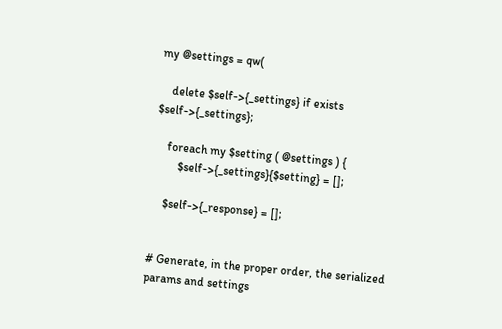my @settings = qw(

    delete $self->{_settings} if exists $self->{_settings};

    foreach my $setting ( @settings ) {
        $self->{_settings}{$setting} = [];

    $self->{_response} = [];


# Generate, in the proper order, the serialized params and settings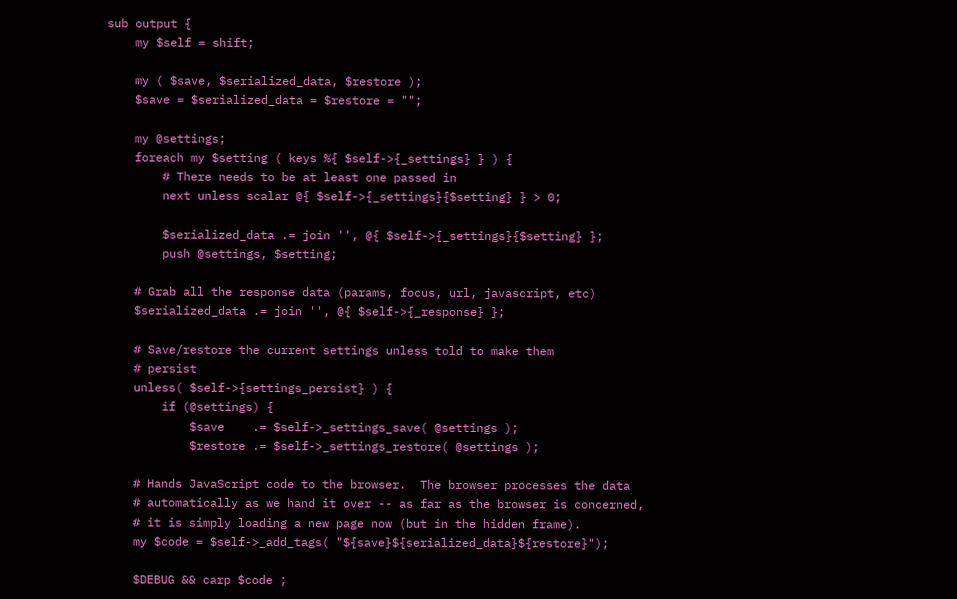sub output {
    my $self = shift;

    my ( $save, $serialized_data, $restore );
    $save = $serialized_data = $restore = "";

    my @settings;
    foreach my $setting ( keys %{ $self->{_settings} } ) {
        # There needs to be at least one passed in
        next unless scalar @{ $self->{_settings}{$setting} } > 0;

        $serialized_data .= join '', @{ $self->{_settings}{$setting} };
        push @settings, $setting;

    # Grab all the response data (params, focus, url, javascript, etc)
    $serialized_data .= join '', @{ $self->{_response} };

    # Save/restore the current settings unless told to make them
    # persist
    unless( $self->{settings_persist} ) {
        if (@settings) {
            $save    .= $self->_settings_save( @settings );
            $restore .= $self->_settings_restore( @settings );

    # Hands JavaScript code to the browser.  The browser processes the data
    # automatically as we hand it over -- as far as the browser is concerned,
    # it is simply loading a new page now (but in the hidden frame).
    my $code = $self->_add_tags( "${save}${serialized_data}${restore}");

    $DEBUG && carp $code ;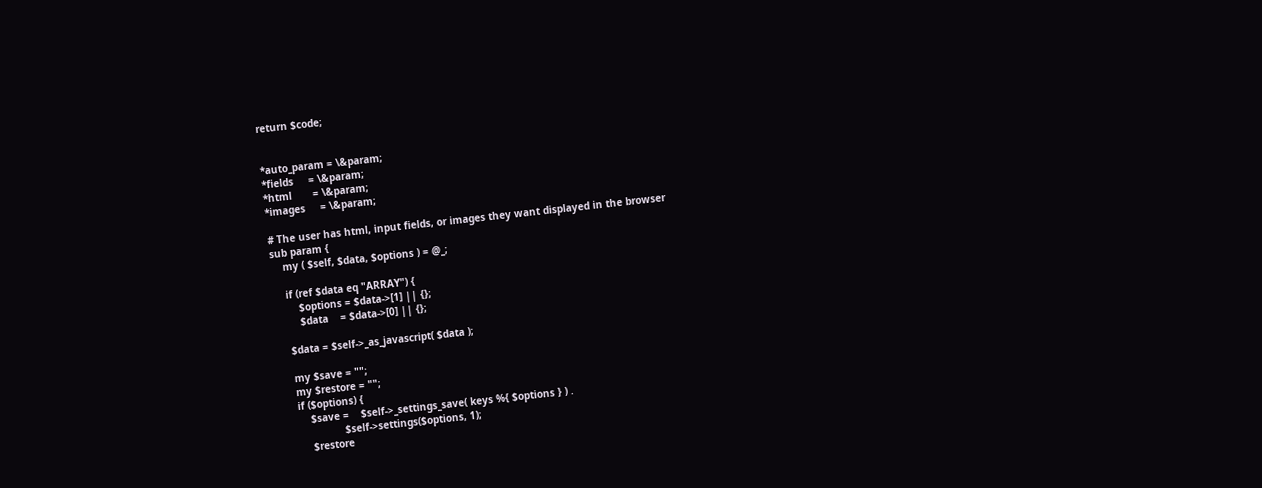return $code;


*auto_param = \&param;
*fields     = \&param;
*html       = \&param;
*images     = \&param;

# The user has html, input fields, or images they want displayed in the browser
sub param {
    my ( $self, $data, $options ) = @_;

    if (ref $data eq "ARRAY") {
        $options = $data->[1] || {};
        $data    = $data->[0] || {};

    $data = $self->_as_javascript( $data );

    my $save = "";
    my $restore = "";
    if ($options) {
        $save =    $self->_settings_save( keys %{ $options } ) .
                   $self->settings($options, 1);
        $restore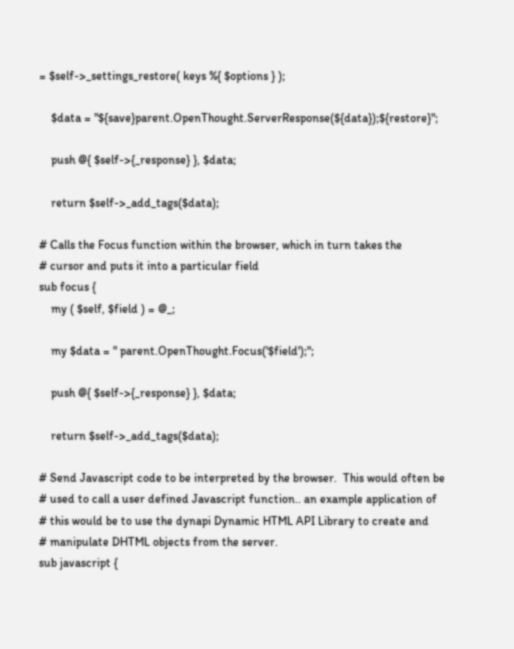= $self->_settings_restore( keys %{ $options } );

    $data = "${save}parent.OpenThought.ServerResponse(${data});${restore}";

    push @{ $self->{_response} }, $data;

    return $self->_add_tags($data);

# Calls the Focus function within the browser, which in turn takes the
# cursor and puts it into a particular field
sub focus {
    my ( $self, $field ) = @_;

    my $data = " parent.OpenThought.Focus('$field');";

    push @{ $self->{_response} }, $data;

    return $self->_add_tags($data);

# Send Javascript code to be interpreted by the browser.  This would often be
# used to call a user defined Javascript function.. an example application of
# this would be to use the dynapi Dynamic HTML API Library to create and
# manipulate DHTML objects from the server.
sub javascript {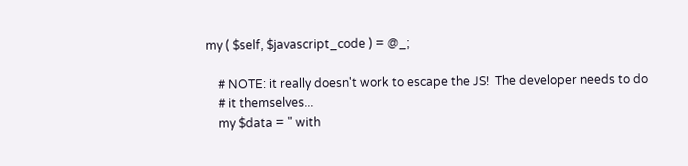my ( $self, $javascript_code ) = @_;

    # NOTE: it really doesn't work to escape the JS!  The developer needs to do
    # it themselves...
    my $data = " with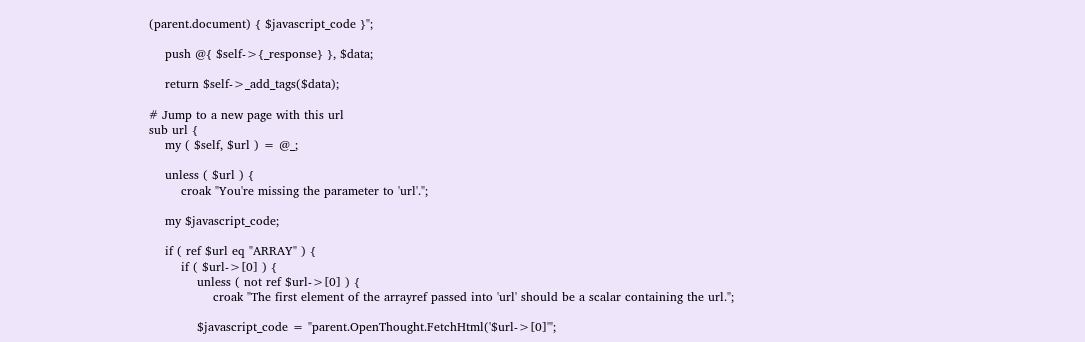(parent.document) { $javascript_code }";

    push @{ $self->{_response} }, $data;

    return $self->_add_tags($data);

# Jump to a new page with this url
sub url {
    my ( $self, $url ) = @_;

    unless ( $url ) {
        croak "You're missing the parameter to 'url'.";

    my $javascript_code;

    if ( ref $url eq "ARRAY" ) {
        if ( $url->[0] ) {
            unless ( not ref $url->[0] ) {
                croak "The first element of the arrayref passed into 'url' should be a scalar containing the url.";

            $javascript_code = "parent.OpenThought.FetchHtml('$url->[0]'";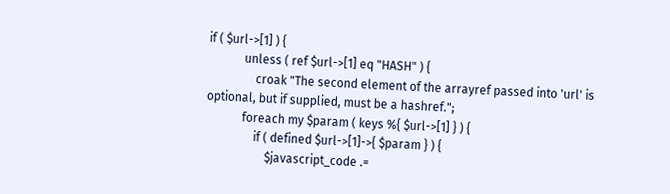if ( $url->[1] ) {
            unless ( ref $url->[1] eq "HASH" ) {
                croak "The second element of the arrayref passed into 'url' is optional, but if supplied, must be a hashref.";
            foreach my $param ( keys %{ $url->[1] } ) {
                if ( defined $url->[1]->{ $param } ) {
                    $javascript_code .=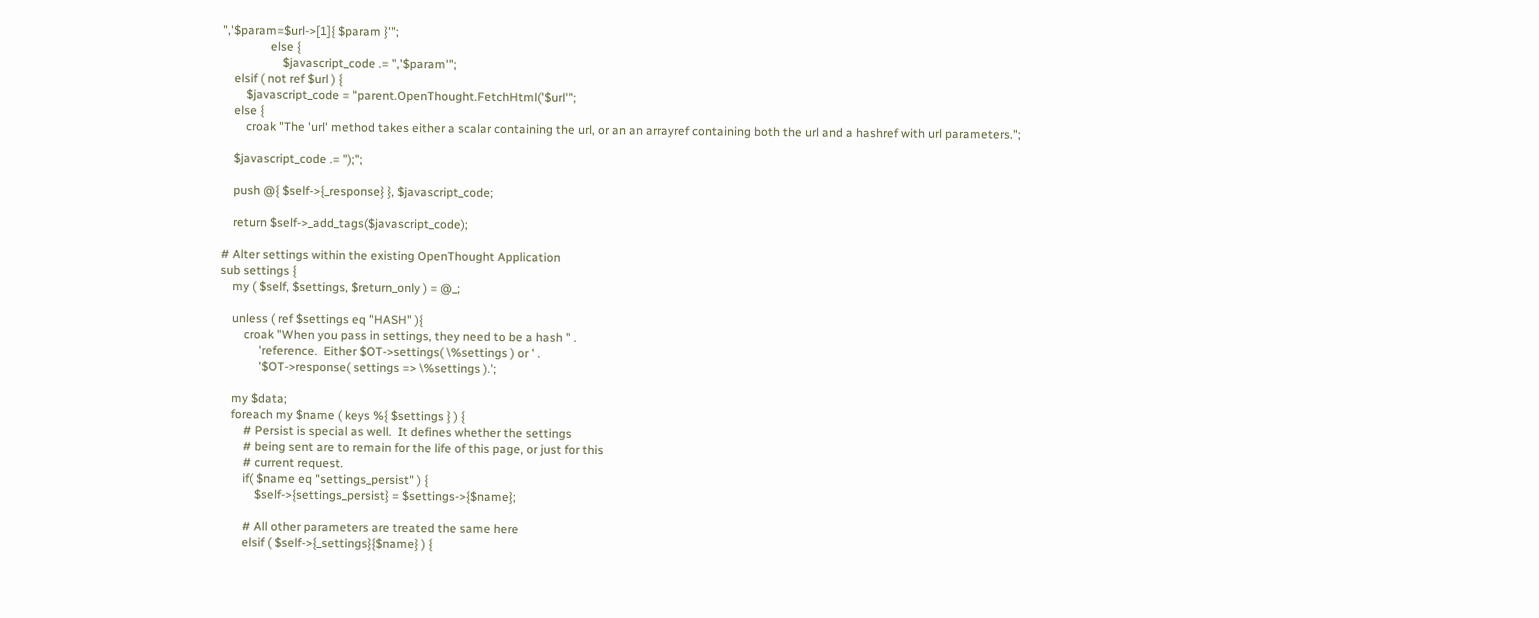",'$param=$url->[1]{ $param }'";
                else {
                    $javascript_code .= ",'$param'";
    elsif ( not ref $url ) {
        $javascript_code = "parent.OpenThought.FetchHtml('$url'";
    else {
        croak "The 'url' method takes either a scalar containing the url, or an an arrayref containing both the url and a hashref with url parameters.";

    $javascript_code .= ");";

    push @{ $self->{_response} }, $javascript_code;

    return $self->_add_tags($javascript_code);

# Alter settings within the existing OpenThought Application
sub settings {
    my ( $self, $settings, $return_only ) = @_;

    unless ( ref $settings eq "HASH" ){
        croak "When you pass in settings, they need to be a hash " .
             'reference.  Either $OT->settings( \%settings ) or ' .
             '$OT->response( settings => \%settings ).';

    my $data;
    foreach my $name ( keys %{ $settings } ) {
        # Persist is special as well.  It defines whether the settings
        # being sent are to remain for the life of this page, or just for this
        # current request.
        if( $name eq "settings_persist" ) {
            $self->{settings_persist} = $settings->{$name};

        # All other parameters are treated the same here
        elsif ( $self->{_settings}{$name} ) {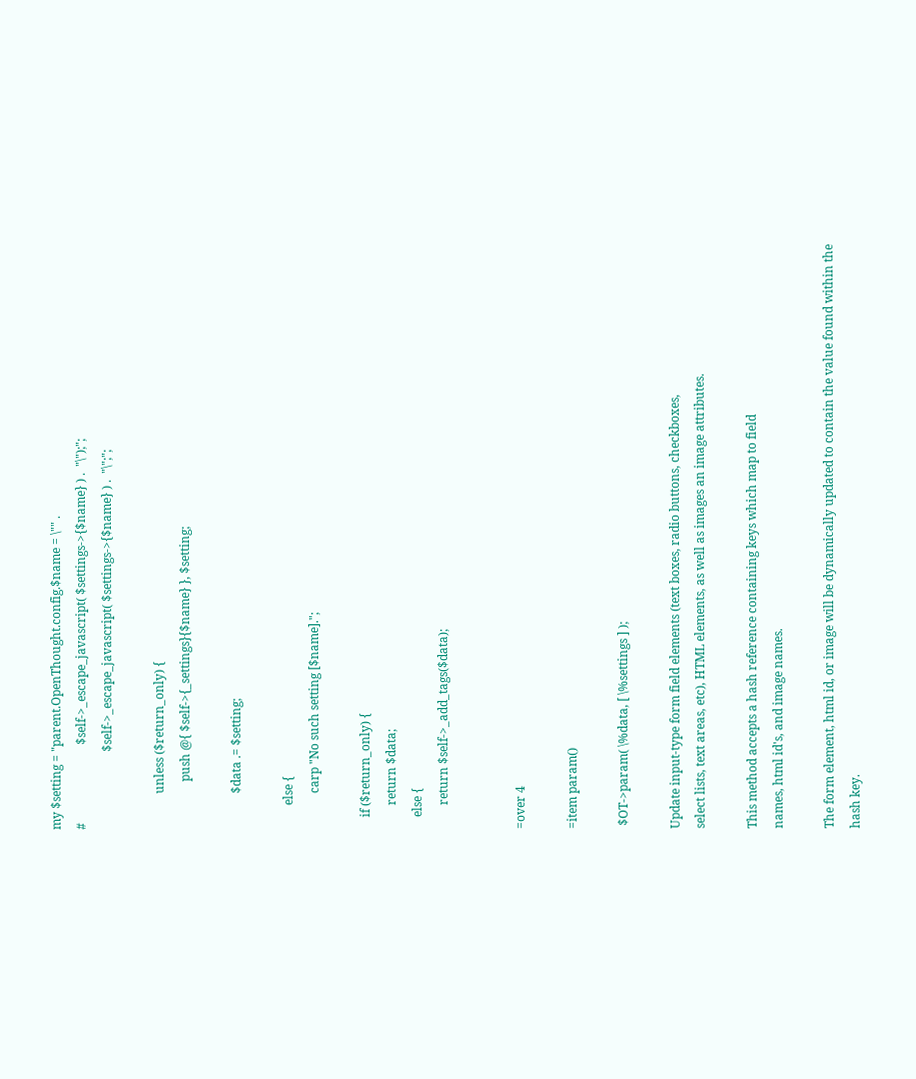my $setting = "parent.OpenThought.config.$name = \"" .
#                          $self->_escape_javascript( $settings->{$name} ) .  "\");";
                          $self->_escape_javascript( $settings->{$name} ) .  "\";";

            unless ($return_only) {
                push @{ $self->{_settings}{$name} }, $setting;

            $data .= $setting;

        else {
            carp "No such setting [$name].";

    if ($return_only) {
        return $data;
    else {
        return $self->_add_tags($data);


=over 4

=item param()

 $OT->param( \%data, [ \%settings ] );

Update input-type form field elements (text boxes, radio buttons, checkboxes,
select lists, text areas, etc), HTML elements, as well as images an image attributes.

This method accepts a hash reference containing keys which map to field
names, html id's, and image names.

The form element, html id, or image will be dynamically updated to contain the value found within the
hash key.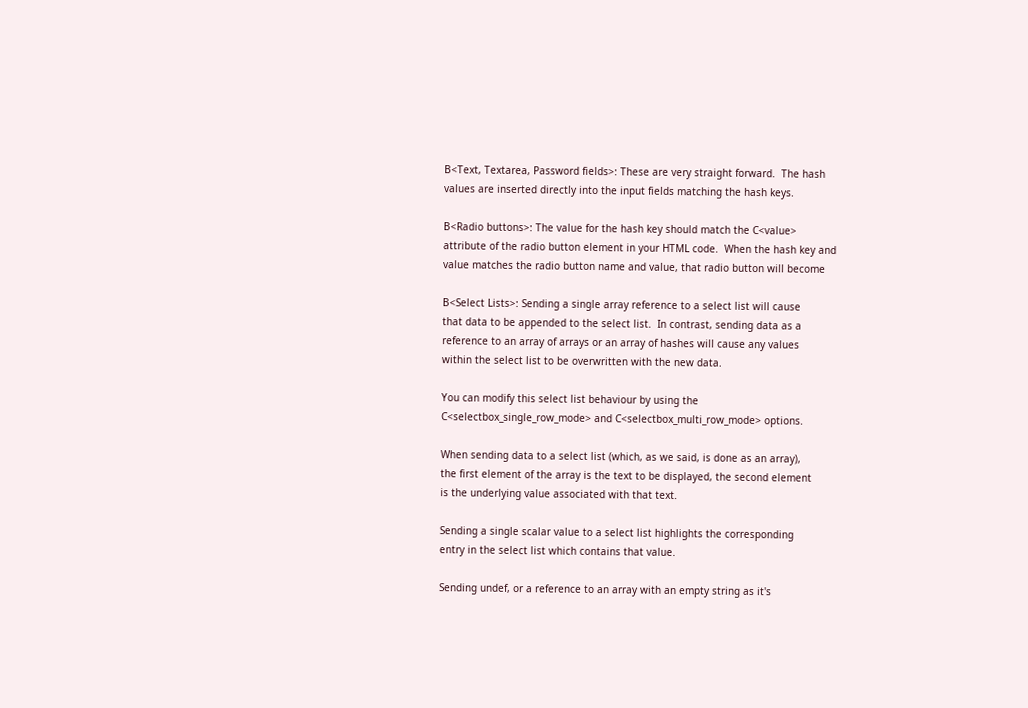B<Text, Textarea, Password fields>: These are very straight forward.  The hash
values are inserted directly into the input fields matching the hash keys.

B<Radio buttons>: The value for the hash key should match the C<value>
attribute of the radio button element in your HTML code.  When the hash key and
value matches the radio button name and value, that radio button will become

B<Select Lists>: Sending a single array reference to a select list will cause
that data to be appended to the select list.  In contrast, sending data as a
reference to an array of arrays or an array of hashes will cause any values
within the select list to be overwritten with the new data.

You can modify this select list behaviour by using the
C<selectbox_single_row_mode> and C<selectbox_multi_row_mode> options.

When sending data to a select list (which, as we said, is done as an array),
the first element of the array is the text to be displayed, the second element
is the underlying value associated with that text.

Sending a single scalar value to a select list highlights the corresponding
entry in the select list which contains that value.

Sending undef, or a reference to an array with an empty string as it's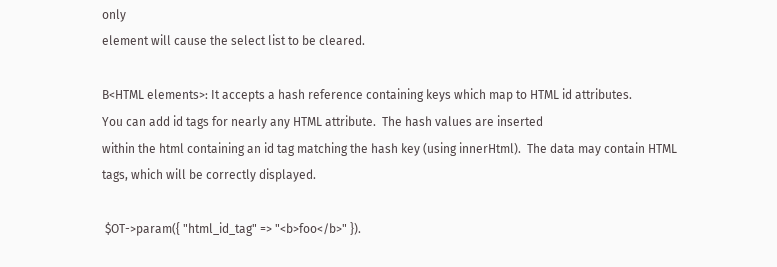only
element will cause the select list to be cleared.

B<HTML elements>: It accepts a hash reference containing keys which map to HTML id attributes.
You can add id tags for nearly any HTML attribute.  The hash values are inserted
within the html containing an id tag matching the hash key (using innerHtml).  The data may contain HTML
tags, which will be correctly displayed.

 $OT->param({ "html_id_tag" => "<b>foo</b>" }).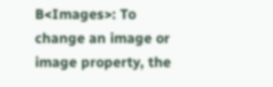B<Images>: To change an image or image property, the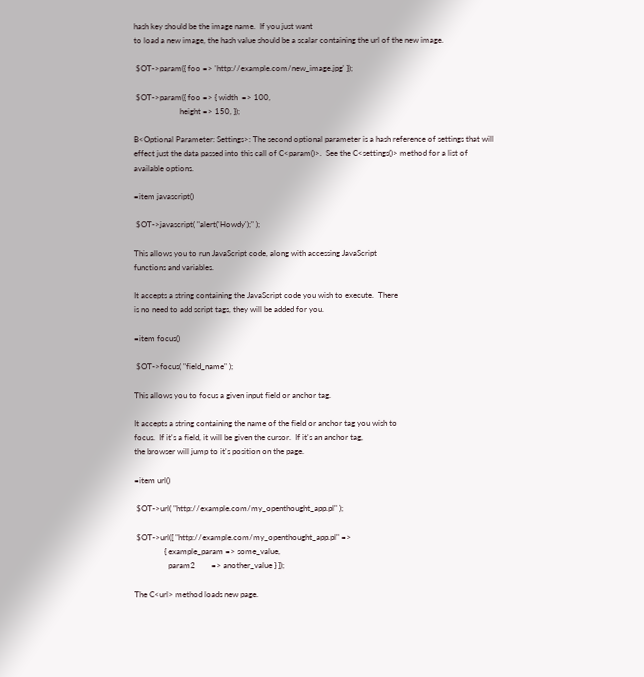hash key should be the image name.  If you just want
to load a new image, the hash value should be a scalar containing the url of the new image.

 $OT->param({ foo => 'http://example.com/new_image.jpg' });

 $OT->param({ foo => { width  => 100,
                       height => 150, });

B<Optional Parameter: Settings>: The second optional parameter is a hash reference of settings that will
effect just the data passed into this call of C<param()>.  See the C<settings()> method for a list of
available options.

=item javascript()

 $OT->javascript( "alert('Howdy');" );

This allows you to run JavaScript code, along with accessing JavaScript
functions and variables.

It accepts a string containing the JavaScript code you wish to execute.  There
is no need to add script tags, they will be added for you.

=item focus()

 $OT->focus( "field_name" );

This allows you to focus a given input field or anchor tag.

It accepts a string containing the name of the field or anchor tag you wish to
focus.  If it's a field, it will be given the cursor.  If it's an anchor tag,
the browser will jump to it's position on the page.

=item url()

 $OT->url( "http://example.com/my_openthought_app.pl" );

 $OT->url([ "http://example.com/my_openthought_app.pl" =>
               { example_param => some_value,
                 param2        => another_value } ]);

The C<url> method loads new page.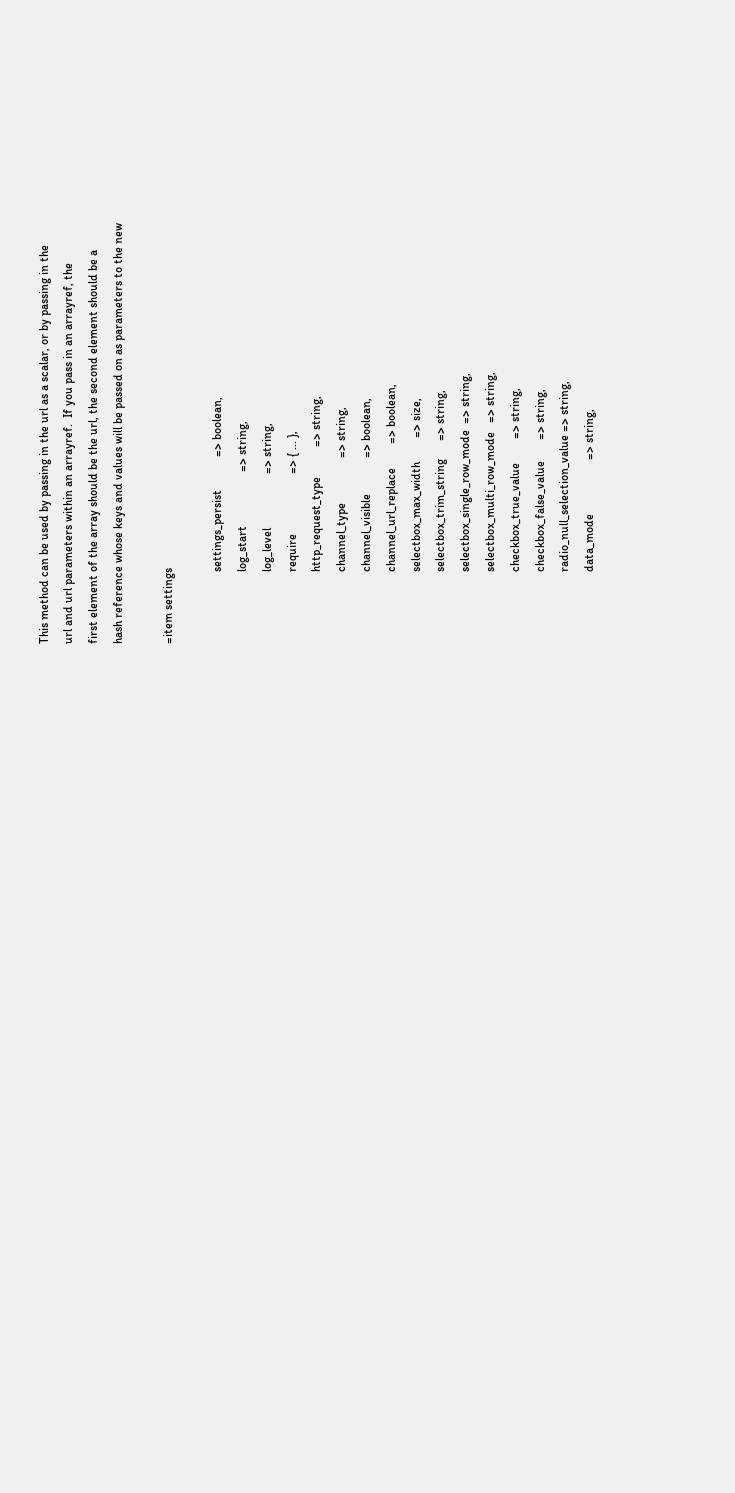This method can be used by passing in the url as a scalar, or by passing in the
url and url parameters within an arrayref.  If you pass in an arrayref, the
first element of the array should be the url, the second element should be a
hash reference whose keys and values will be passed on as parameters to the new

=item settings

                        settings_persist           => boolean,
                        log_start                  => string,
                        log_level                  => string,
                        require                    => { ... },
                        http_request_type          => string,
                        channel_type               => string,
                        channel_visible            => boolean,
                        channel_url_replace        => boolean,
                        selectbox_max_width        => size,
                        selectbox_trim_string      => string,
                        selectbox_single_row_mode  => string,
                        selectbox_multi_row_mode   => string,
                        checkbox_true_value        => string,
                        checkbox_false_value       => string,
                        radio_null_selection_value => string,
                        data_mode                  => string,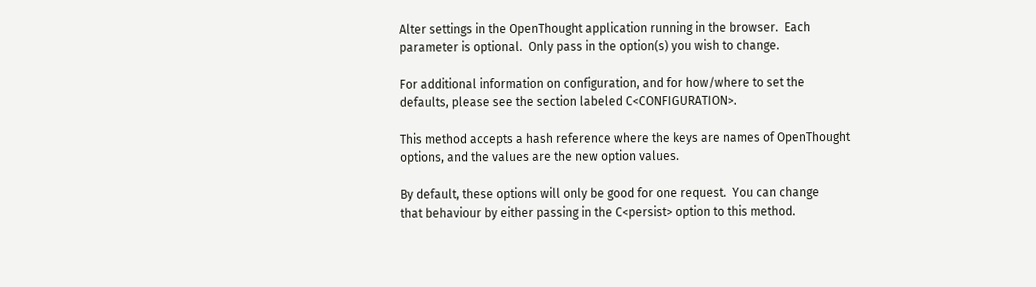Alter settings in the OpenThought application running in the browser.  Each
parameter is optional.  Only pass in the option(s) you wish to change.

For additional information on configuration, and for how/where to set the
defaults, please see the section labeled C<CONFIGURATION>.

This method accepts a hash reference where the keys are names of OpenThought
options, and the values are the new option values.

By default, these options will only be good for one request.  You can change
that behaviour by either passing in the C<persist> option to this method.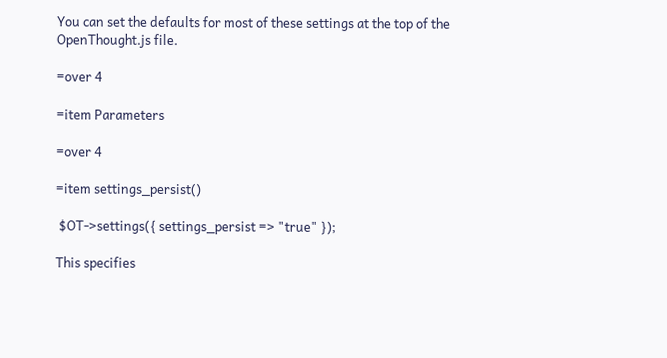You can set the defaults for most of these settings at the top of the
OpenThought.js file.

=over 4

=item Parameters

=over 4

=item settings_persist()

 $OT->settings({ settings_persist => "true" });

This specifies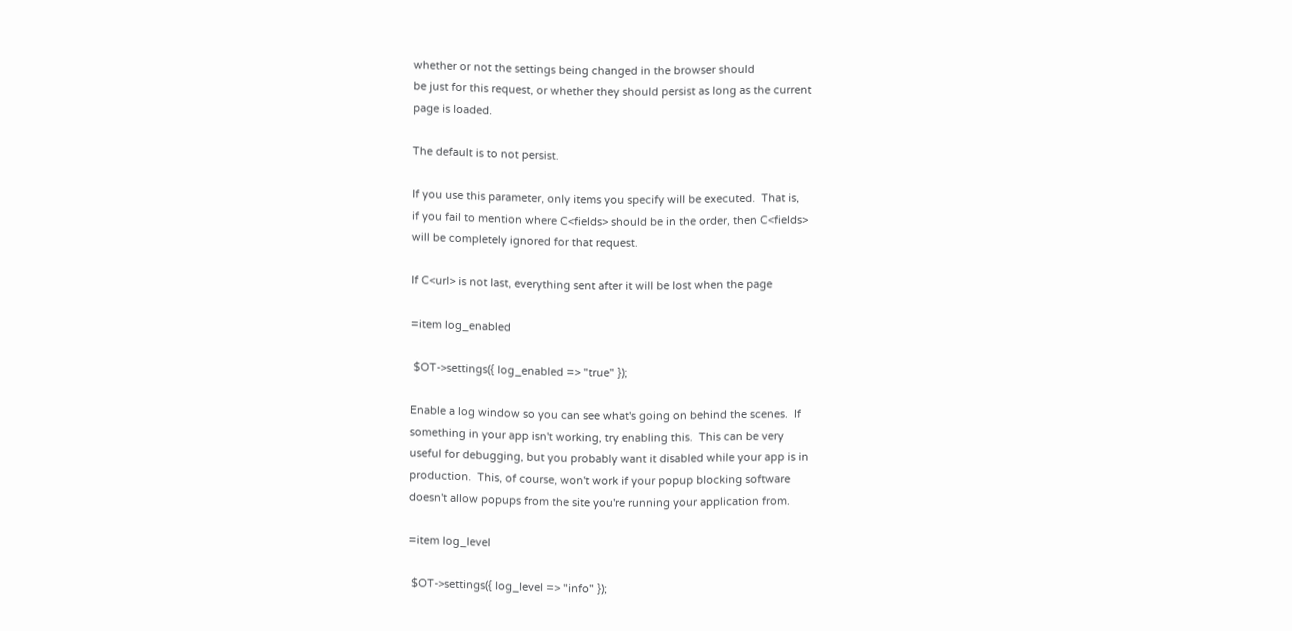whether or not the settings being changed in the browser should
be just for this request, or whether they should persist as long as the current
page is loaded.

The default is to not persist.

If you use this parameter, only items you specify will be executed.  That is,
if you fail to mention where C<fields> should be in the order, then C<fields>
will be completely ignored for that request.

If C<url> is not last, everything sent after it will be lost when the page

=item log_enabled

 $OT->settings({ log_enabled => "true" });

Enable a log window so you can see what's going on behind the scenes.  If
something in your app isn't working, try enabling this.  This can be very
useful for debugging, but you probably want it disabled while your app is in
production.  This, of course, won't work if your popup blocking software
doesn't allow popups from the site you're running your application from.

=item log_level

 $OT->settings({ log_level => "info" });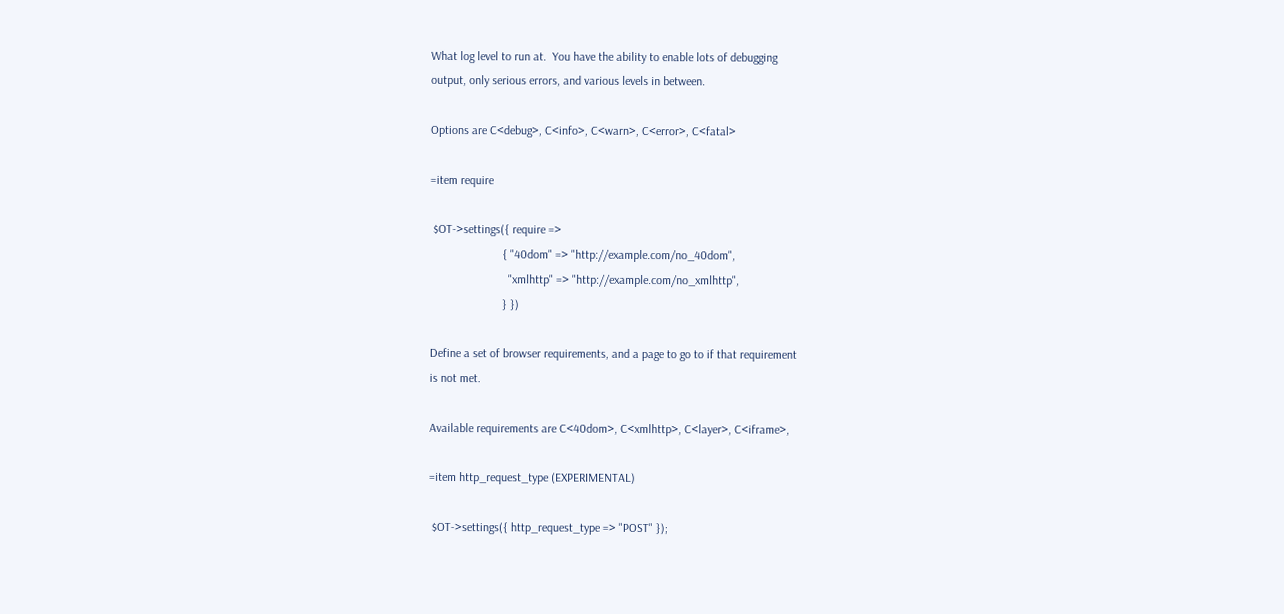What log level to run at.  You have the ability to enable lots of debugging
output, only serious errors, and various levels in between.

Options are C<debug>, C<info>, C<warn>, C<error>, C<fatal>

=item require

 $OT->settings({ require =>
                        { "40dom" => "http://example.com/no_40dom",
                          "xmlhttp" => "http://example.com/no_xmlhttp",
                        } })

Define a set of browser requirements, and a page to go to if that requirement
is not met.

Available requirements are C<40dom>, C<xmlhttp>, C<layer>, C<iframe>,

=item http_request_type (EXPERIMENTAL)

 $OT->settings({ http_request_type => "POST" });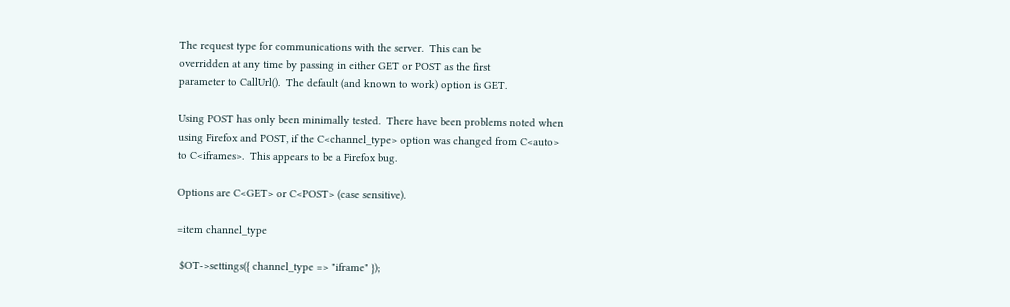The request type for communications with the server.  This can be
overridden at any time by passing in either GET or POST as the first
parameter to CallUrl().  The default (and known to work) option is GET.

Using POST has only been minimally tested.  There have been problems noted when
using Firefox and POST, if the C<channel_type> option was changed from C<auto>
to C<iframes>.  This appears to be a Firefox bug.

Options are C<GET> or C<POST> (case sensitive).

=item channel_type

 $OT->settings({ channel_type => "iframe" });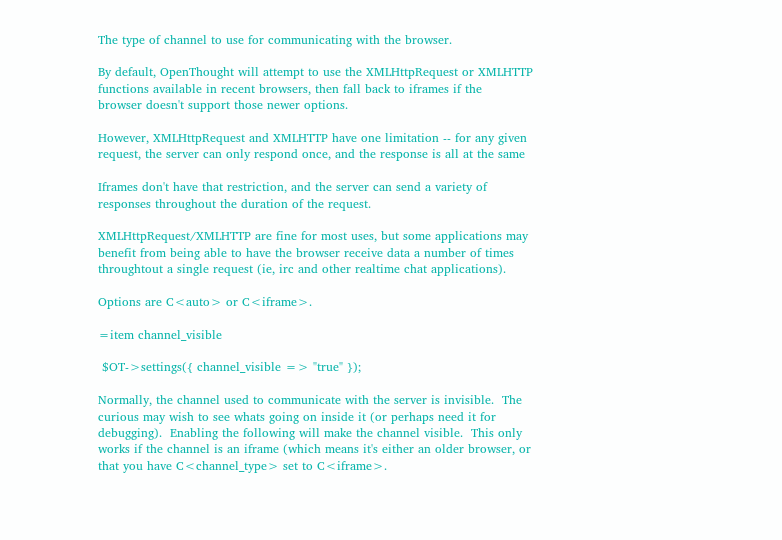The type of channel to use for communicating with the browser.

By default, OpenThought will attempt to use the XMLHttpRequest or XMLHTTP
functions available in recent browsers, then fall back to iframes if the
browser doesn't support those newer options.

However, XMLHttpRequest and XMLHTTP have one limitation -- for any given
request, the server can only respond once, and the response is all at the same

Iframes don't have that restriction, and the server can send a variety of
responses throughout the duration of the request.

XMLHttpRequest/XMLHTTP are fine for most uses, but some applications may
benefit from being able to have the browser receive data a number of times
throughtout a single request (ie, irc and other realtime chat applications).

Options are C<auto> or C<iframe>.

=item channel_visible

 $OT->settings({ channel_visible => "true" });

Normally, the channel used to communicate with the server is invisible.  The
curious may wish to see whats going on inside it (or perhaps need it for
debugging).  Enabling the following will make the channel visible.  This only
works if the channel is an iframe (which means it's either an older browser, or
that you have C<channel_type> set to C<iframe>.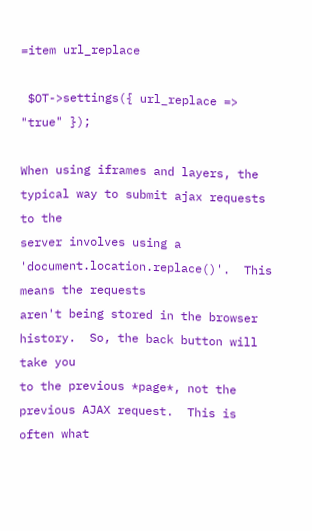=item url_replace

 $OT->settings({ url_replace => "true" });

When using iframes and layers, the typical way to submit ajax requests to the
server involves using a 'document.location.replace()'.  This means the requests
aren't being stored in the browser history.  So, the back button will take you
to the previous *page*, not the previous AJAX request.  This is often what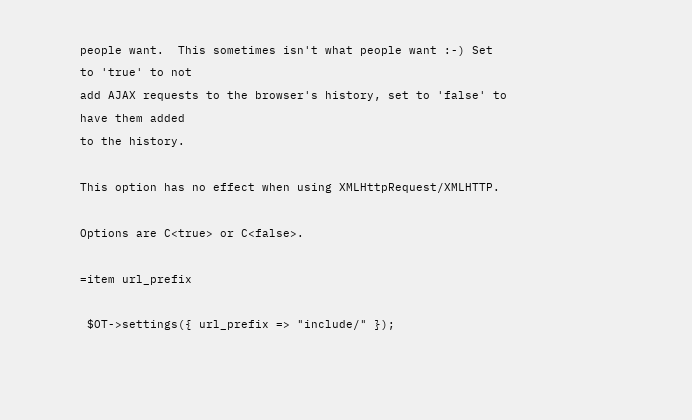people want.  This sometimes isn't what people want :-) Set to 'true' to not
add AJAX requests to the browser's history, set to 'false' to have them added
to the history.

This option has no effect when using XMLHttpRequest/XMLHTTP.

Options are C<true> or C<false>.

=item url_prefix

 $OT->settings({ url_prefix => "include/" });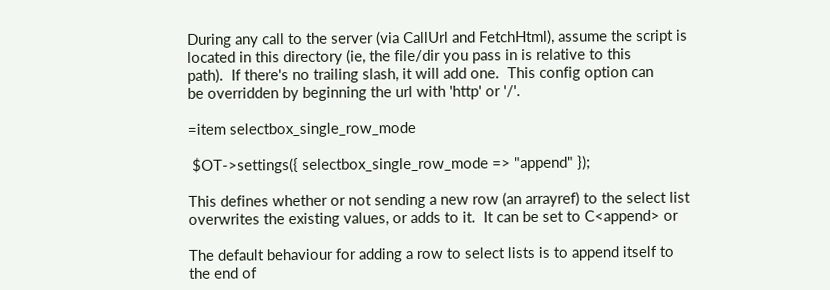During any call to the server (via CallUrl and FetchHtml), assume the script is
located in this directory (ie, the file/dir you pass in is relative to this
path).  If there's no trailing slash, it will add one.  This config option can
be overridden by beginning the url with 'http' or '/'.

=item selectbox_single_row_mode

 $OT->settings({ selectbox_single_row_mode => "append" });

This defines whether or not sending a new row (an arrayref) to the select list
overwrites the existing values, or adds to it.  It can be set to C<append> or

The default behaviour for adding a row to select lists is to append itself to
the end of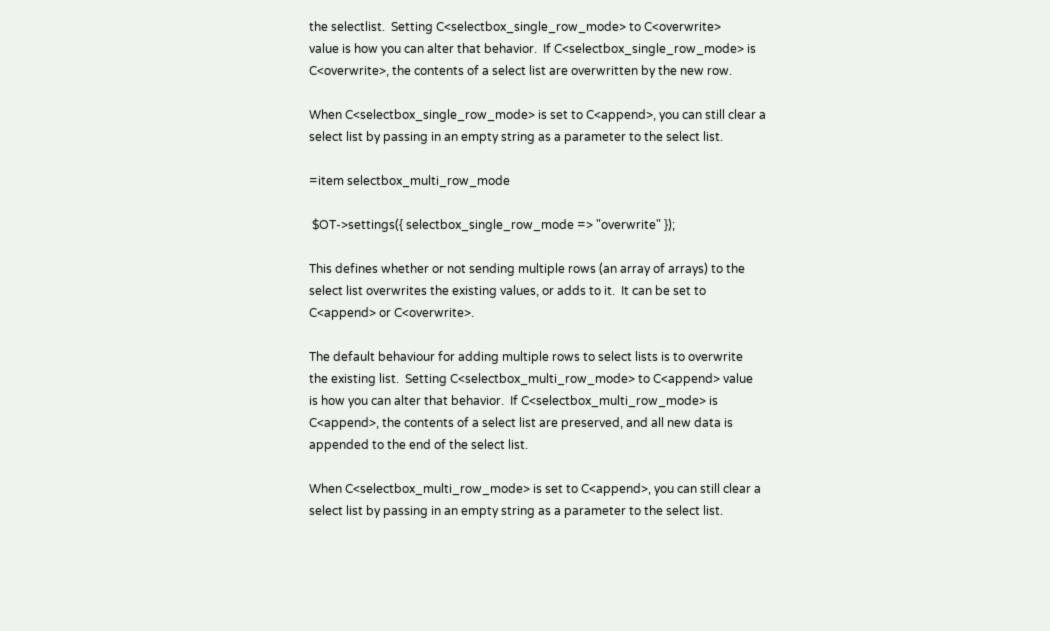the selectlist.  Setting C<selectbox_single_row_mode> to C<overwrite>
value is how you can alter that behavior.  If C<selectbox_single_row_mode> is
C<overwrite>, the contents of a select list are overwritten by the new row.

When C<selectbox_single_row_mode> is set to C<append>, you can still clear a
select list by passing in an empty string as a parameter to the select list.

=item selectbox_multi_row_mode

 $OT->settings({ selectbox_single_row_mode => "overwrite" });

This defines whether or not sending multiple rows (an array of arrays) to the
select list overwrites the existing values, or adds to it.  It can be set to
C<append> or C<overwrite>.

The default behaviour for adding multiple rows to select lists is to overwrite
the existing list.  Setting C<selectbox_multi_row_mode> to C<append> value
is how you can alter that behavior.  If C<selectbox_multi_row_mode> is
C<append>, the contents of a select list are preserved, and all new data is
appended to the end of the select list.

When C<selectbox_multi_row_mode> is set to C<append>, you can still clear a
select list by passing in an empty string as a parameter to the select list.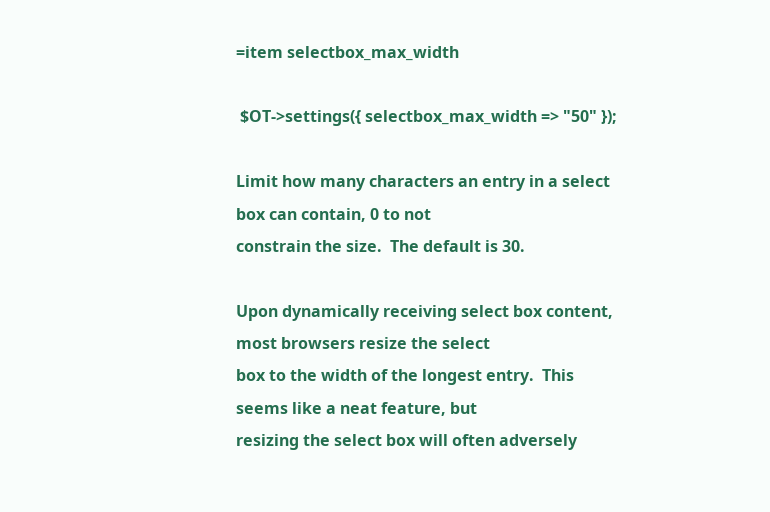=item selectbox_max_width

 $OT->settings({ selectbox_max_width => "50" });

Limit how many characters an entry in a select box can contain, 0 to not
constrain the size.  The default is 30.

Upon dynamically receiving select box content, most browsers resize the select
box to the width of the longest entry.  This seems like a neat feature, but
resizing the select box will often adversely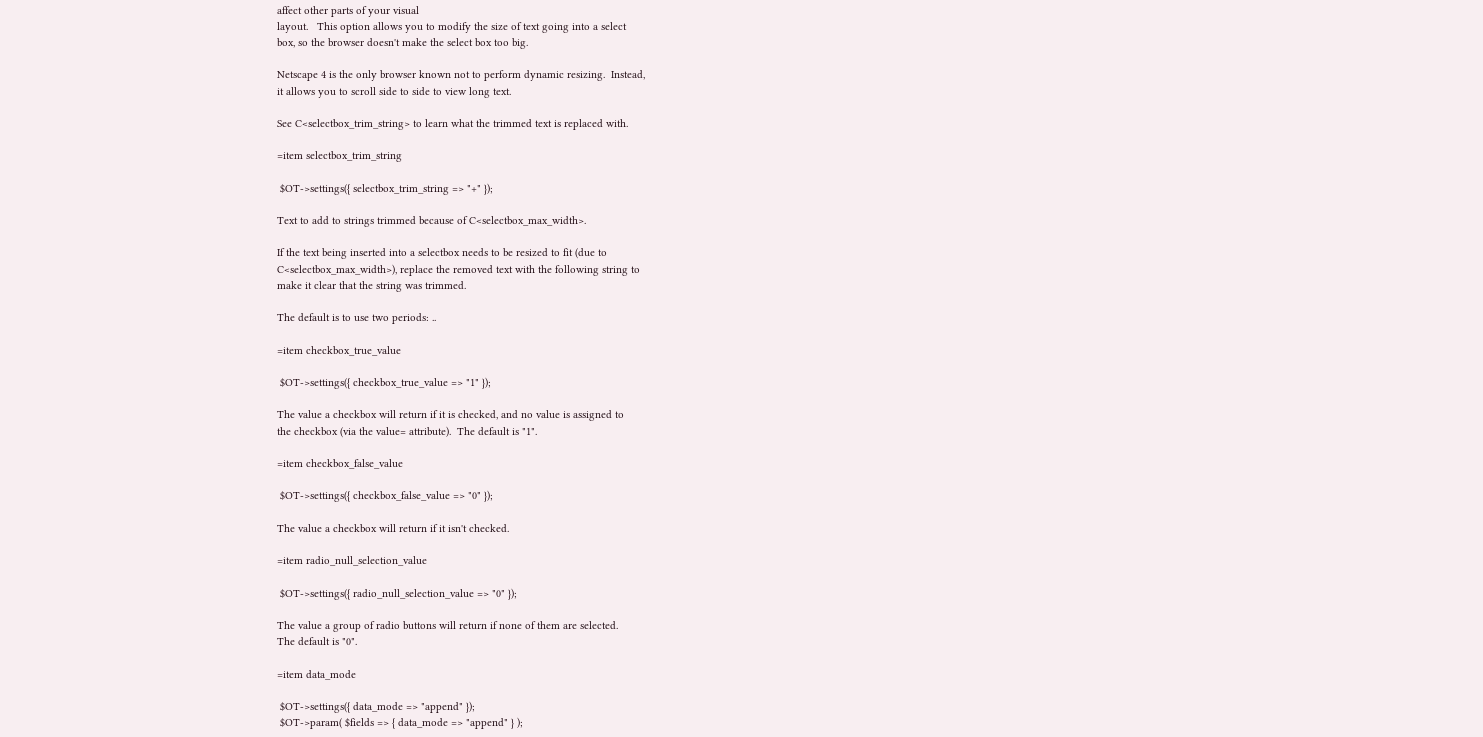affect other parts of your visual
layout.   This option allows you to modify the size of text going into a select
box, so the browser doesn't make the select box too big.

Netscape 4 is the only browser known not to perform dynamic resizing.  Instead,
it allows you to scroll side to side to view long text.

See C<selectbox_trim_string> to learn what the trimmed text is replaced with.

=item selectbox_trim_string

 $OT->settings({ selectbox_trim_string => "+" });

Text to add to strings trimmed because of C<selectbox_max_width>.

If the text being inserted into a selectbox needs to be resized to fit (due to
C<selectbox_max_width>), replace the removed text with the following string to
make it clear that the string was trimmed.

The default is to use two periods: ..

=item checkbox_true_value

 $OT->settings({ checkbox_true_value => "1" });

The value a checkbox will return if it is checked, and no value is assigned to
the checkbox (via the value= attribute).  The default is "1".

=item checkbox_false_value

 $OT->settings({ checkbox_false_value => "0" });

The value a checkbox will return if it isn't checked.

=item radio_null_selection_value

 $OT->settings({ radio_null_selection_value => "0" });

The value a group of radio buttons will return if none of them are selected.
The default is "0".

=item data_mode

 $OT->settings({ data_mode => "append" });
 $OT->param( $fields => { data_mode => "append" } );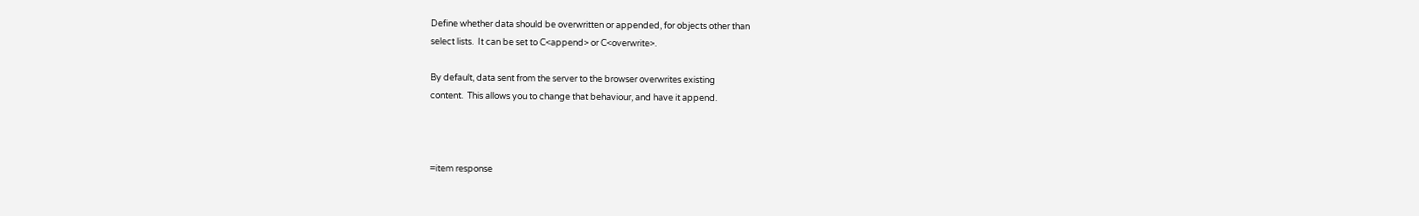Define whether data should be overwritten or appended, for objects other than
select lists.  It can be set to C<append> or C<overwrite>.

By default, data sent from the server to the browser overwrites existing
content.  This allows you to change that behaviour, and have it append.



=item response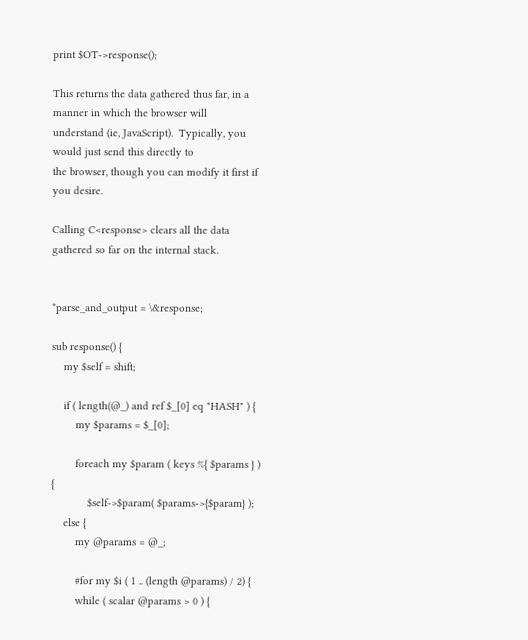print $OT->response();

This returns the data gathered thus far, in a manner in which the browser will
understand (ie, JavaScript).  Typically, you would just send this directly to
the browser, though you can modify it first if you desire.

Calling C<response> clears all the data gathered so far on the internal stack.


*parse_and_output = \&response;

sub response() {
    my $self = shift;

    if ( length(@_) and ref $_[0] eq "HASH" ) {
        my $params = $_[0];

        foreach my $param ( keys %{ $params } ) {
            $self->$param( $params->{$param} );
    else {
        my @params = @_;

        #for my $i ( 1 .. (length @params) / 2) {
        while ( scalar @params > 0 ) {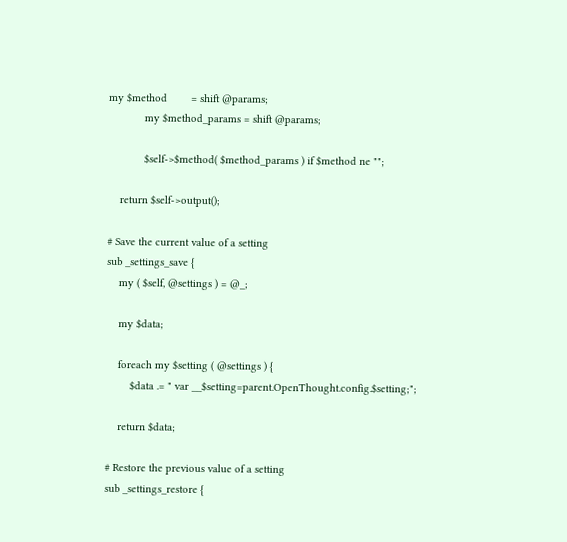my $method        = shift @params;
            my $method_params = shift @params;

            $self->$method( $method_params ) if $method ne "";

    return $self->output();

# Save the current value of a setting
sub _settings_save {
    my ( $self, @settings ) = @_;

    my $data;

    foreach my $setting ( @settings ) {
        $data .= " var __$setting=parent.OpenThought.config.$setting;";

    return $data;

# Restore the previous value of a setting
sub _settings_restore {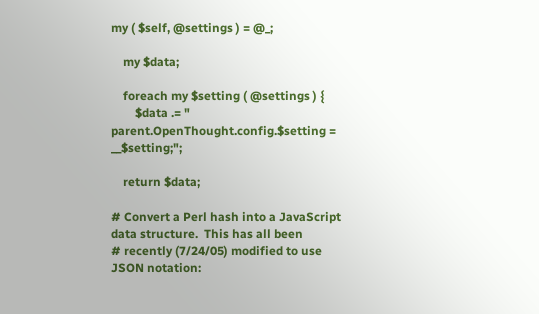my ( $self, @settings ) = @_;

    my $data;

    foreach my $setting ( @settings ) {
        $data .= " parent.OpenThought.config.$setting = __$setting;";

    return $data;

# Convert a Perl hash into a JavaScript data structure.  This has all been
# recently (7/24/05) modified to use JSON notation: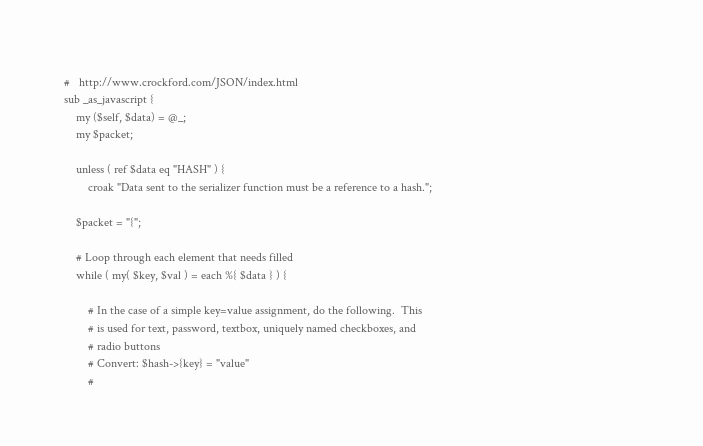#   http://www.crockford.com/JSON/index.html
sub _as_javascript {
    my ($self, $data) = @_;
    my $packet;

    unless ( ref $data eq "HASH" ) {
        croak "Data sent to the serializer function must be a reference to a hash.";

    $packet = "{";

    # Loop through each element that needs filled
    while ( my( $key, $val ) = each %{ $data } ) {

        # In the case of a simple key=value assignment, do the following.  This
        # is used for text, password, textbox, uniquely named checkboxes, and
        # radio buttons
        # Convert: $hash->{key} = "value"
        #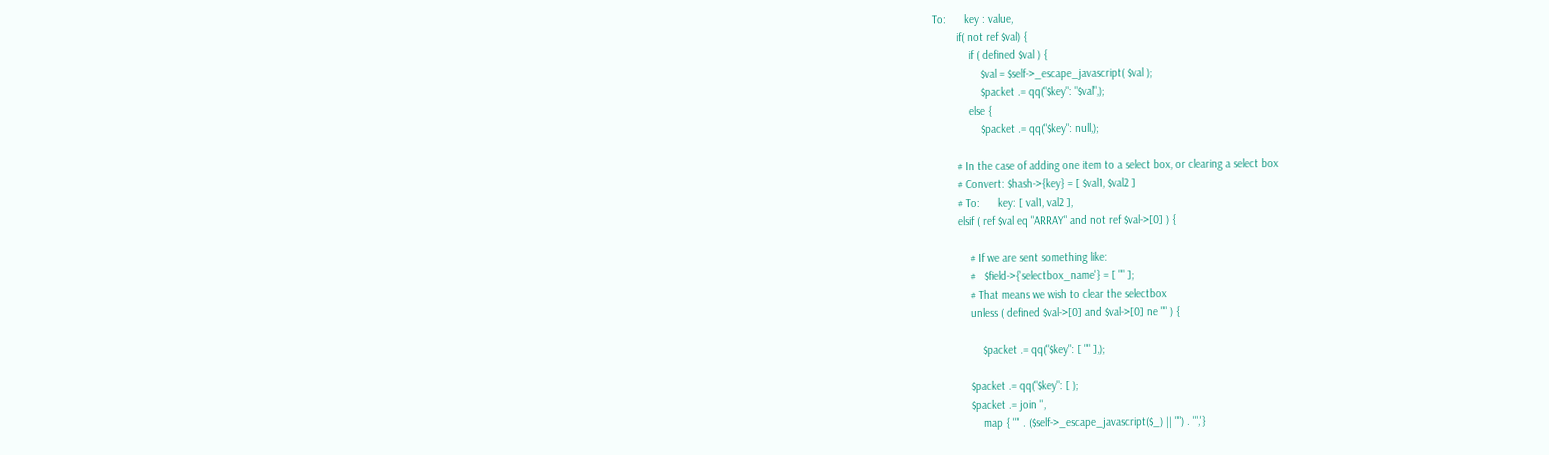To:      key : value,
        if( not ref $val) {
            if ( defined $val ) {
                $val = $self->_escape_javascript( $val );
                $packet .= qq("$key": "$val",);
            else {
                $packet .= qq("$key": null,);

        # In the case of adding one item to a select box, or clearing a select box
        # Convert: $hash->{key} = [ $val1, $val2 ]
        # To:      key: [ val1, val2 ],
        elsif ( ref $val eq "ARRAY" and not ref $val->[0] ) {

            # If we are sent something like:
            #   $field->{'selectbox_name'} = [ "" ];
            # That means we wish to clear the selectbox
            unless ( defined $val->[0] and $val->[0] ne "" ) {

                $packet .= qq("$key": [ "" ],);

            $packet .= qq("$key": [ );
            $packet .= join '',
                map { '"' . ($self->_escape_javascript($_) || "") . '",'}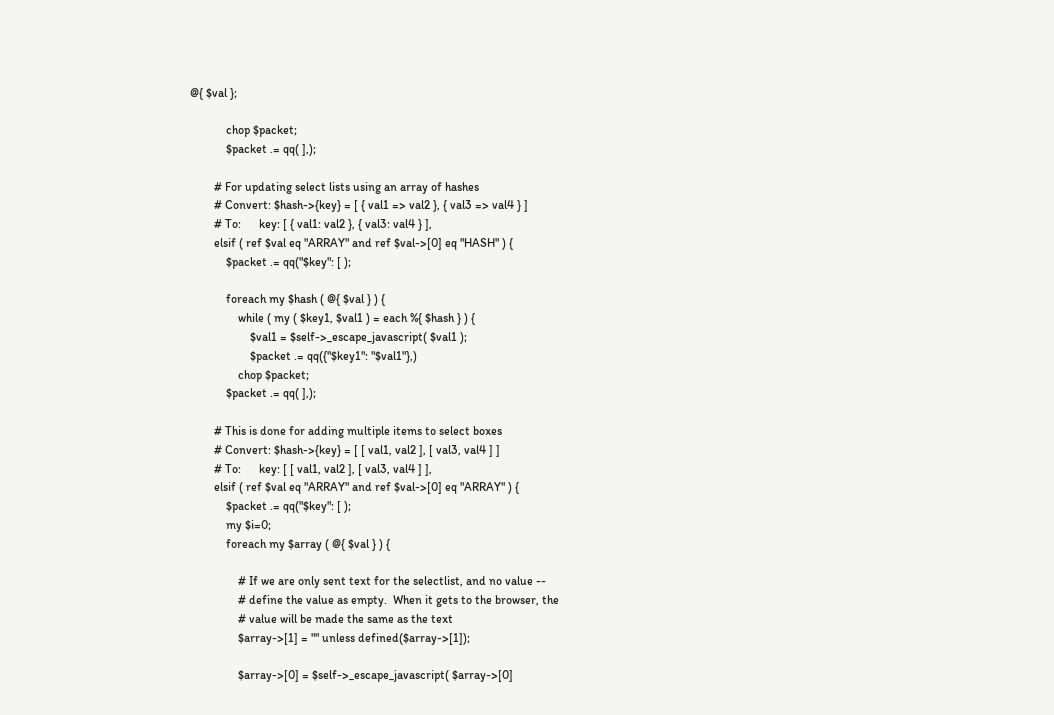@{ $val };

            chop $packet;
            $packet .= qq( ],);

        # For updating select lists using an array of hashes
        # Convert: $hash->{key} = [ { val1 => val2 }, { val3 => val4 } ]
        # To:      key: [ { val1: val2 }, { val3: val4 } ],
        elsif ( ref $val eq "ARRAY" and ref $val->[0] eq "HASH" ) {
            $packet .= qq("$key": [ );

            foreach my $hash ( @{ $val } ) {
                while ( my ( $key1, $val1 ) = each %{ $hash } ) {
                    $val1 = $self->_escape_javascript( $val1 );
                    $packet .= qq({"$key1": "$val1"},)
                chop $packet;
            $packet .= qq( ],);

        # This is done for adding multiple items to select boxes
        # Convert: $hash->{key} = [ [ val1, val2 ], [ val3, val4 ] ]
        # To:      key: [ [ val1, val2 ], [ val3, val4 ] ],
        elsif ( ref $val eq "ARRAY" and ref $val->[0] eq "ARRAY" ) {
            $packet .= qq("$key": [ );
            my $i=0;
            foreach my $array ( @{ $val } ) {

                # If we are only sent text for the selectlist, and no value --
                # define the value as empty.  When it gets to the browser, the
                # value will be made the same as the text
                $array->[1] = "" unless defined($array->[1]);

                $array->[0] = $self->_escape_javascript( $array->[0]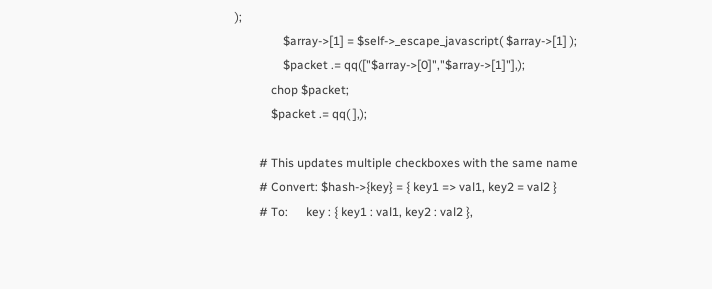);
                $array->[1] = $self->_escape_javascript( $array->[1] );
                $packet .= qq(["$array->[0]","$array->[1]"],);
            chop $packet;
            $packet .= qq( ],);

        # This updates multiple checkboxes with the same name
        # Convert: $hash->{key} = { key1 => val1, key2 = val2 }
        # To:      key : { key1 : val1, key2 : val2 },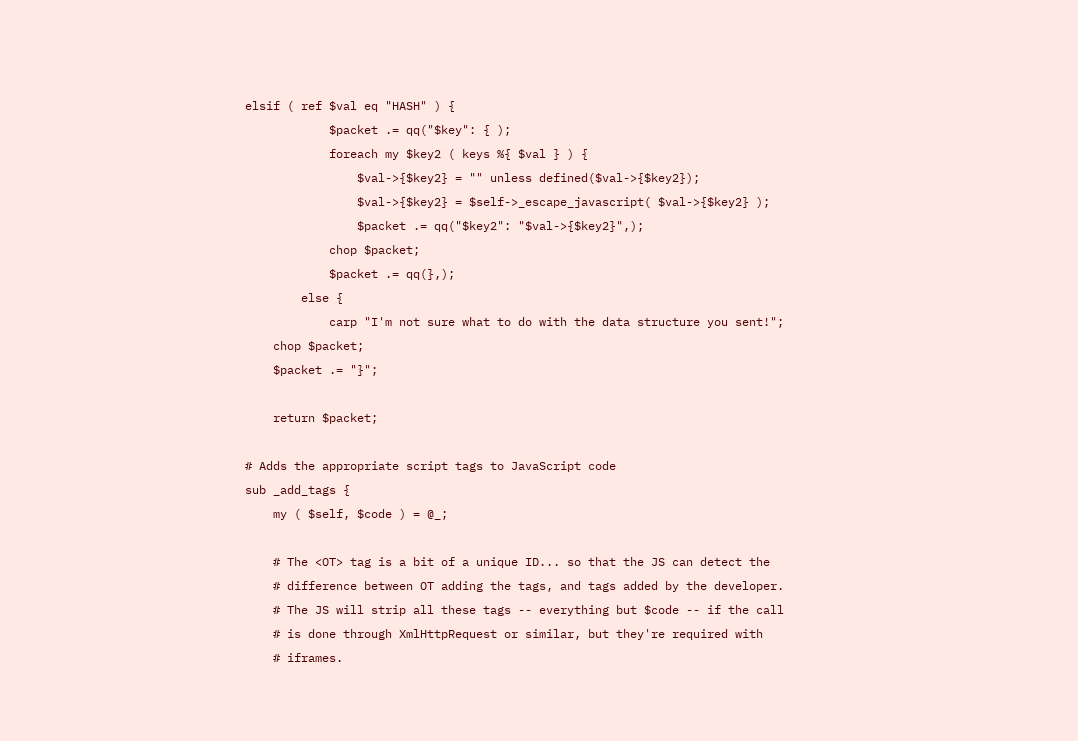elsif ( ref $val eq "HASH" ) {
            $packet .= qq("$key": { );
            foreach my $key2 ( keys %{ $val } ) {
                $val->{$key2} = "" unless defined($val->{$key2});
                $val->{$key2} = $self->_escape_javascript( $val->{$key2} );
                $packet .= qq("$key2": "$val->{$key2}",);
            chop $packet;
            $packet .= qq(},);
        else {
            carp "I'm not sure what to do with the data structure you sent!";
    chop $packet;
    $packet .= "}";

    return $packet;

# Adds the appropriate script tags to JavaScript code
sub _add_tags {
    my ( $self, $code ) = @_;

    # The <OT> tag is a bit of a unique ID... so that the JS can detect the
    # difference between OT adding the tags, and tags added by the developer.
    # The JS will strip all these tags -- everything but $code -- if the call
    # is done through XmlHttpRequest or similar, but they're required with
    # iframes.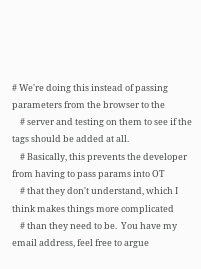# We're doing this instead of passing parameters from the browser to the
    # server and testing on them to see if the tags should be added at all.
    # Basically, this prevents the developer from having to pass params into OT
    # that they don't understand, which I think makes things more complicated
    # than they need to be.  You have my email address, feel free to argue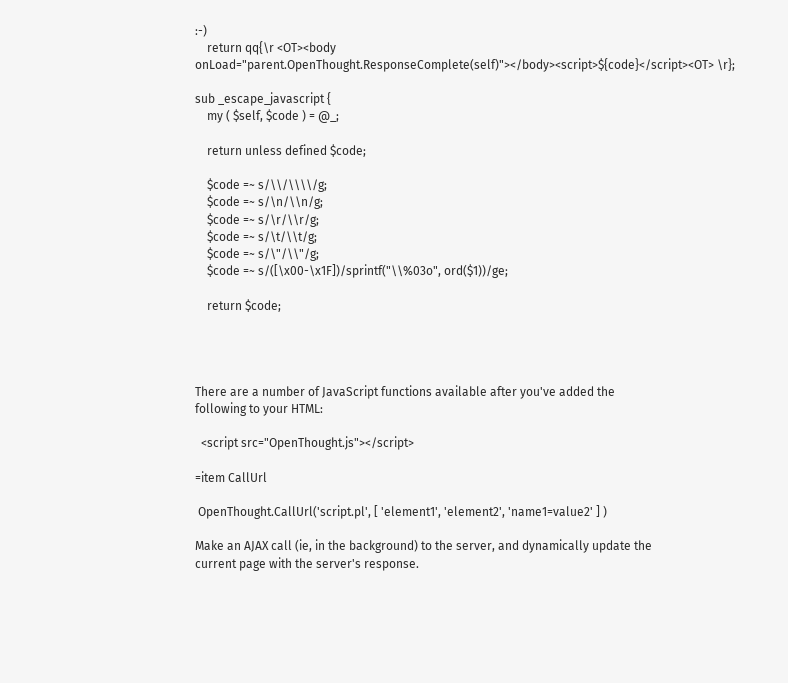:-)
    return qq{\r <OT><body onLoad="parent.OpenThought.ResponseComplete(self)"></body><script>${code}</script><OT> \r};

sub _escape_javascript {
    my ( $self, $code ) = @_;

    return unless defined $code;

    $code =~ s/\\/\\\\/g;
    $code =~ s/\n/\\n/g;
    $code =~ s/\r/\\r/g;
    $code =~ s/\t/\\t/g;
    $code =~ s/\"/\\"/g;
    $code =~ s/([\x00-\x1F])/sprintf("\\%03o", ord($1))/ge;

    return $code;




There are a number of JavaScript functions available after you've added the
following to your HTML:

  <script src="OpenThought.js"></script>

=item CallUrl

 OpenThought.CallUrl('script.pl', [ 'element1', 'element2', 'name1=value2' ] )

Make an AJAX call (ie, in the background) to the server, and dynamically update the
current page with the server's response.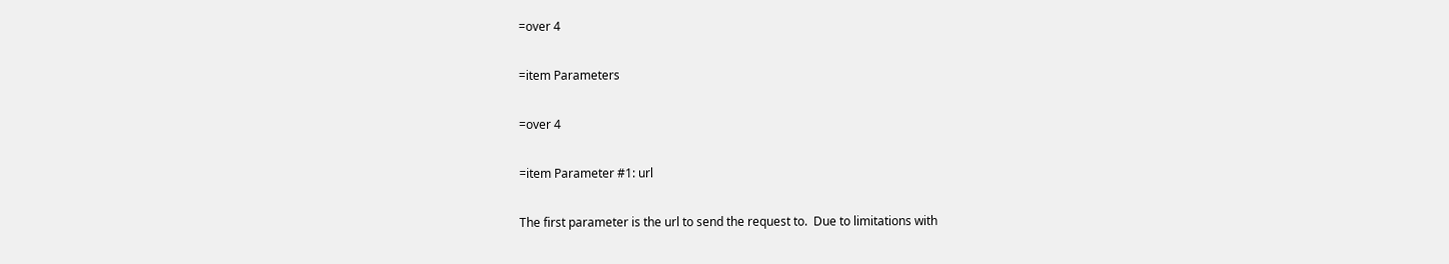=over 4

=item Parameters

=over 4

=item Parameter #1: url

The first parameter is the url to send the request to.  Due to limitations with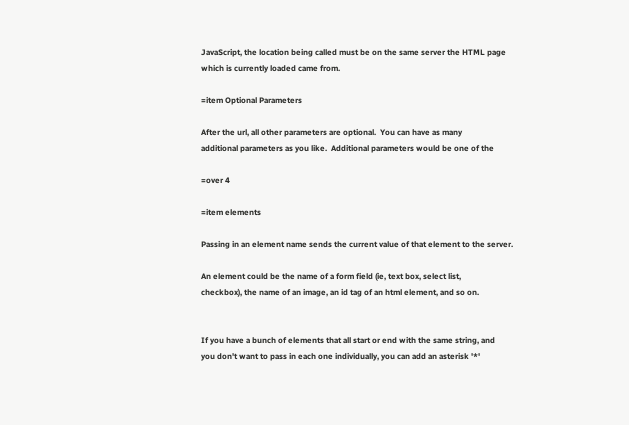JavaScript, the location being called must be on the same server the HTML page
which is currently loaded came from.

=item Optional Parameters

After the url, all other parameters are optional.  You can have as many
additional parameters as you like.  Additional parameters would be one of the

=over 4

=item elements

Passing in an element name sends the current value of that element to the server.

An element could be the name of a form field (ie, text box, select list,
checkbox), the name of an image, an id tag of an html element, and so on.


If you have a bunch of elements that all start or end with the same string, and
you don't want to pass in each one individually, you can add an asterisk '*'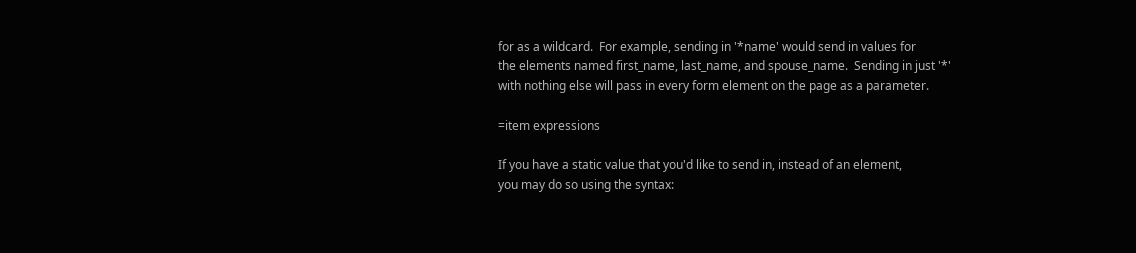for as a wildcard.  For example, sending in '*name' would send in values for
the elements named first_name, last_name, and spouse_name.  Sending in just '*'
with nothing else will pass in every form element on the page as a parameter.

=item expressions

If you have a static value that you'd like to send in, instead of an element,
you may do so using the syntax: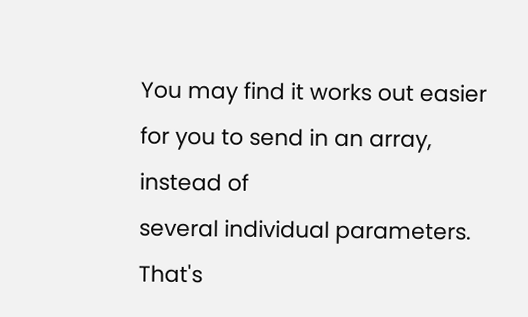You may find it works out easier for you to send in an array, instead of
several individual parameters.  That's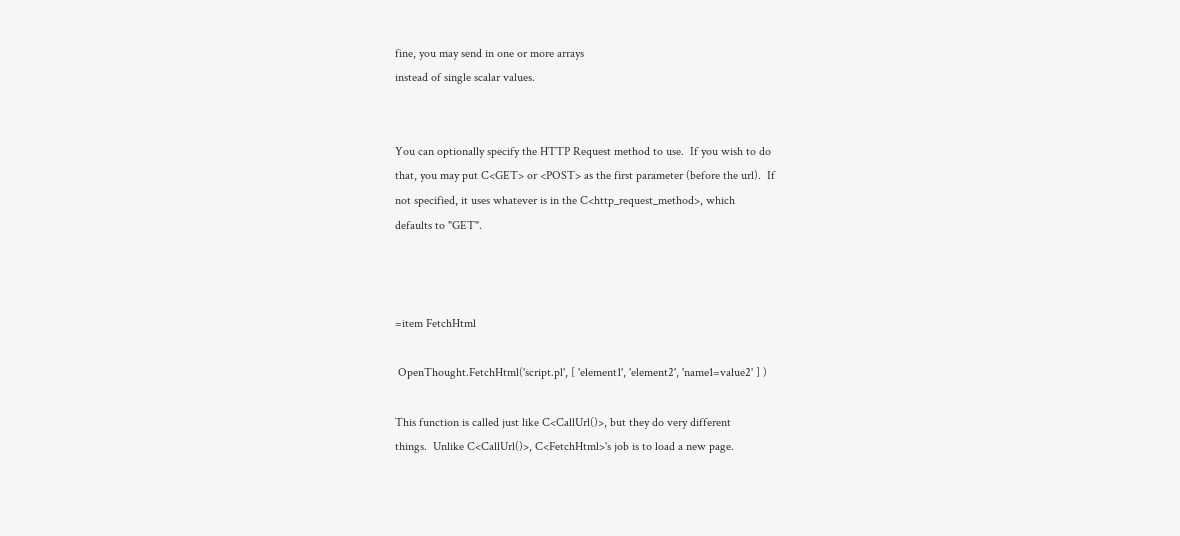fine, you may send in one or more arrays
instead of single scalar values.


You can optionally specify the HTTP Request method to use.  If you wish to do
that, you may put C<GET> or <POST> as the first parameter (before the url).  If
not specified, it uses whatever is in the C<http_request_method>, which
defaults to "GET".



=item FetchHtml

 OpenThought.FetchHtml('script.pl', [ 'element1', 'element2', 'name1=value2' ] )

This function is called just like C<CallUrl()>, but they do very different
things.  Unlike C<CallUrl()>, C<FetchHtml>'s job is to load a new page.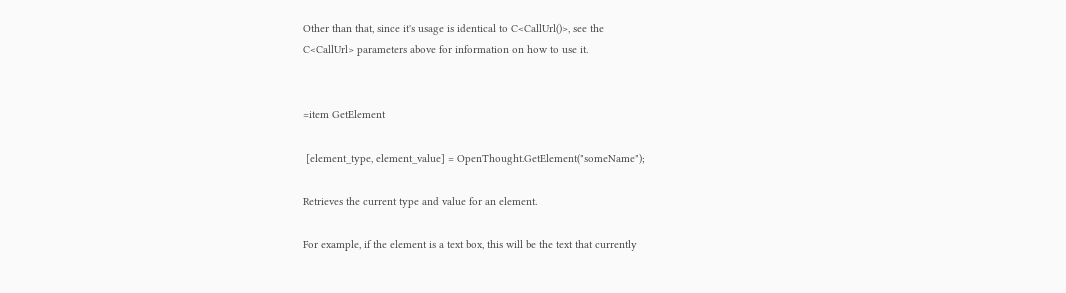Other than that, since it's usage is identical to C<CallUrl()>, see the
C<CallUrl> parameters above for information on how to use it.


=item GetElement

 [element_type, element_value] = OpenThought.GetElement("someName");

Retrieves the current type and value for an element.

For example, if the element is a text box, this will be the text that currently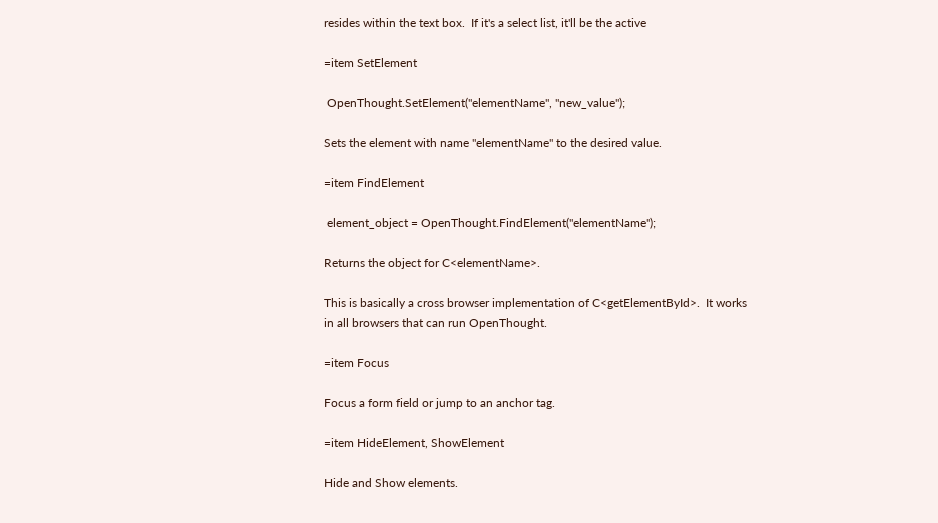resides within the text box.  If it's a select list, it'll be the active

=item SetElement

 OpenThought.SetElement("elementName", "new_value");

Sets the element with name "elementName" to the desired value.

=item FindElement

 element_object = OpenThought.FindElement("elementName");

Returns the object for C<elementName>.

This is basically a cross browser implementation of C<getElementById>.  It works
in all browsers that can run OpenThought.

=item Focus

Focus a form field or jump to an anchor tag.

=item HideElement, ShowElement

Hide and Show elements.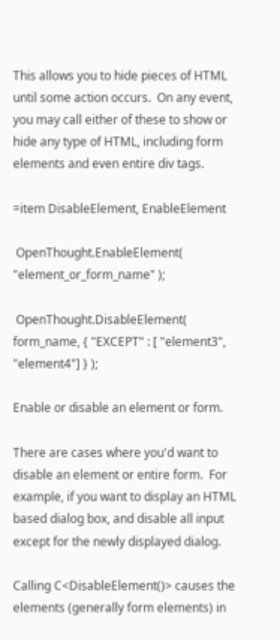This allows you to hide pieces of HTML until some action occurs.  On any event,
you may call either of these to show or hide any type of HTML, including form
elements and even entire div tags.

=item DisableElement, EnableElement

 OpenThought.EnableElement( "element_or_form_name" );

 OpenThought.DisableElement( form_name, { "EXCEPT" : [ "element3", "element4"] } );

Enable or disable an element or form.

There are cases where you'd want to disable an element or entire form.  For
example, if you want to display an HTML based dialog box, and disable all input
except for the newly displayed dialog.

Calling C<DisableElement()> causes the elements (generally form elements) in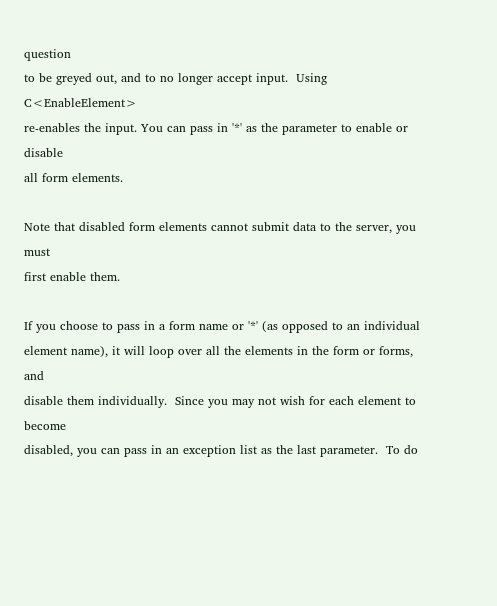question
to be greyed out, and to no longer accept input.  Using C<EnableElement>
re-enables the input. You can pass in '*' as the parameter to enable or disable
all form elements.

Note that disabled form elements cannot submit data to the server, you must
first enable them.

If you choose to pass in a form name or '*' (as opposed to an individual
element name), it will loop over all the elements in the form or forms, and
disable them individually.  Since you may not wish for each element to become
disabled, you can pass in an exception list as the last parameter.  To do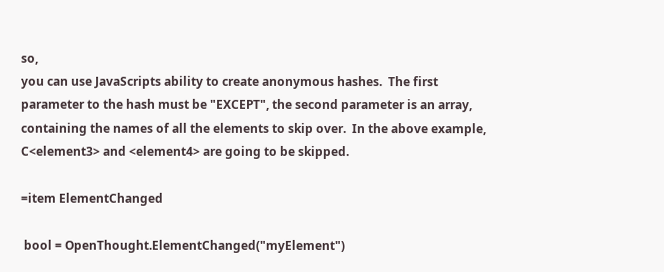so,
you can use JavaScripts ability to create anonymous hashes.  The first
parameter to the hash must be "EXCEPT", the second parameter is an array,
containing the names of all the elements to skip over.  In the above example,
C<element3> and <element4> are going to be skipped.

=item ElementChanged

 bool = OpenThought.ElementChanged("myElement")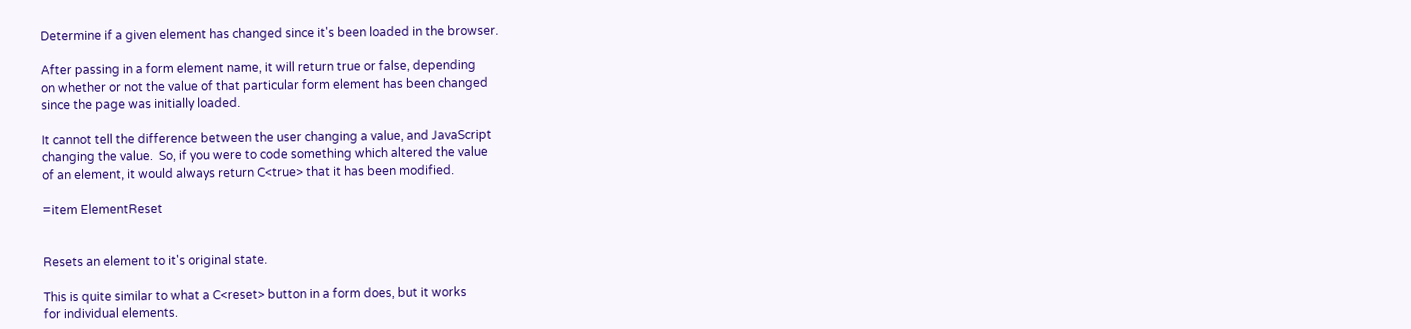Determine if a given element has changed since it's been loaded in the browser.

After passing in a form element name, it will return true or false, depending
on whether or not the value of that particular form element has been changed
since the page was initially loaded.

It cannot tell the difference between the user changing a value, and JavaScript
changing the value.  So, if you were to code something which altered the value
of an element, it would always return C<true> that it has been modified.

=item ElementReset


Resets an element to it's original state.

This is quite similar to what a C<reset> button in a form does, but it works
for individual elements.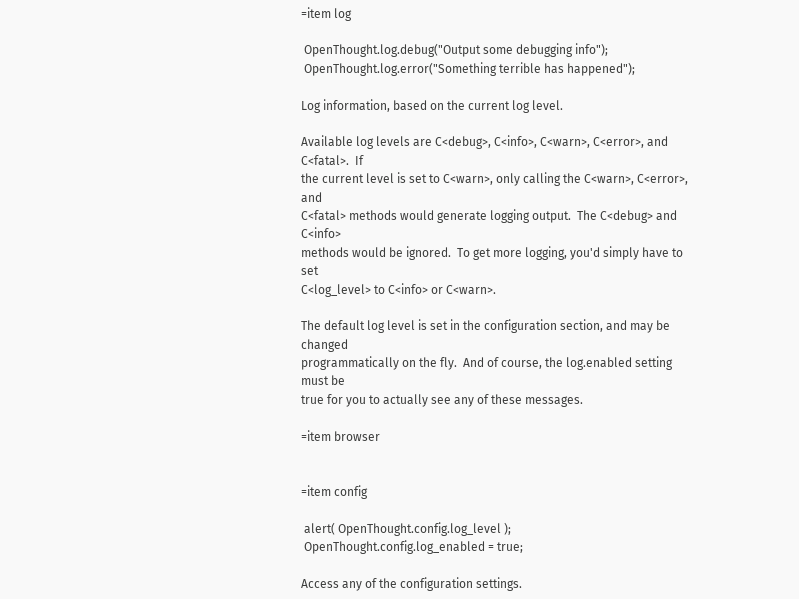=item log

 OpenThought.log.debug("Output some debugging info");
 OpenThought.log.error("Something terrible has happened");

Log information, based on the current log level.

Available log levels are C<debug>, C<info>, C<warn>, C<error>, and C<fatal>.  If
the current level is set to C<warn>, only calling the C<warn>, C<error>, and
C<fatal> methods would generate logging output.  The C<debug> and C<info>
methods would be ignored.  To get more logging, you'd simply have to set
C<log_level> to C<info> or C<warn>.

The default log level is set in the configuration section, and may be changed
programmatically on the fly.  And of course, the log.enabled setting must be
true for you to actually see any of these messages.

=item browser


=item config

 alert( OpenThought.config.log_level );
 OpenThought.config.log_enabled = true;

Access any of the configuration settings.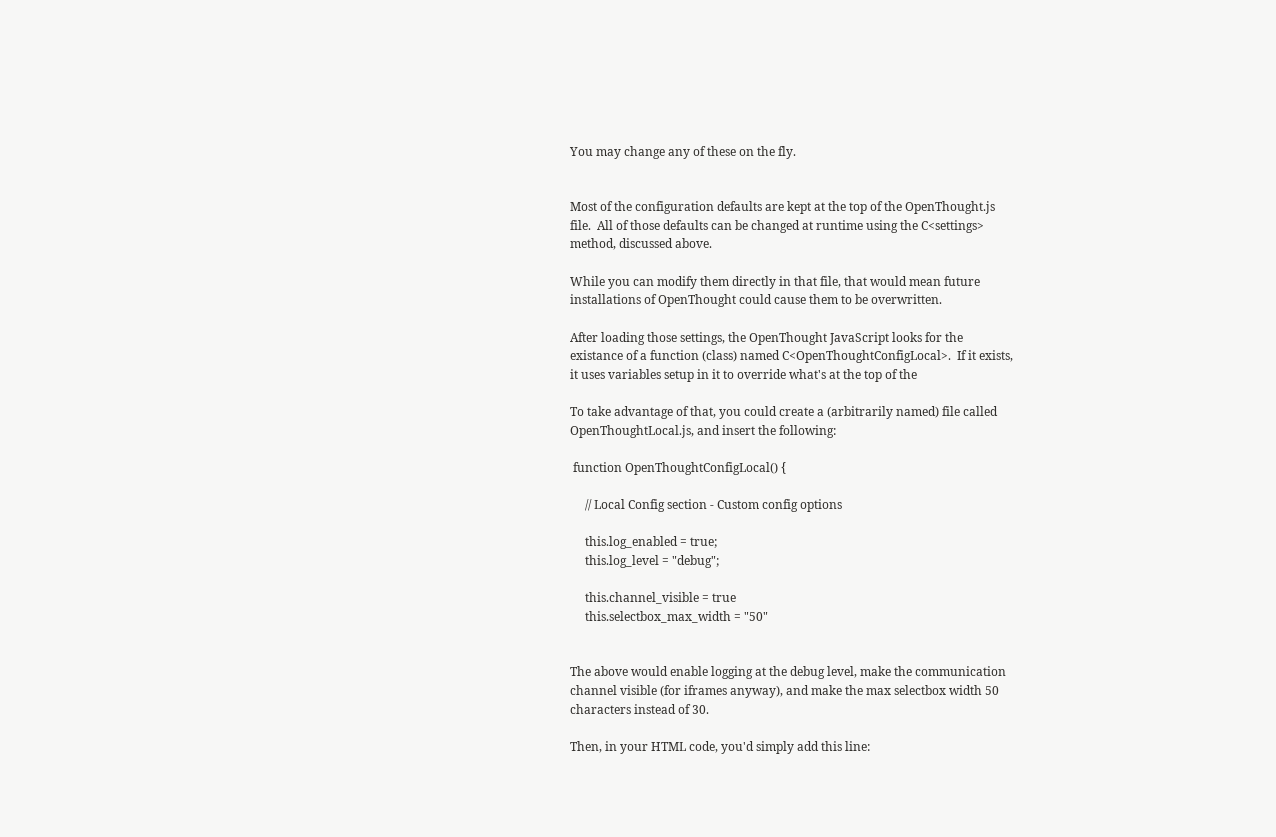You may change any of these on the fly.


Most of the configuration defaults are kept at the top of the OpenThought.js
file.  All of those defaults can be changed at runtime using the C<settings>
method, discussed above.

While you can modify them directly in that file, that would mean future
installations of OpenThought could cause them to be overwritten.

After loading those settings, the OpenThought JavaScript looks for the
existance of a function (class) named C<OpenThoughtConfigLocal>.  If it exists,
it uses variables setup in it to override what's at the top of the

To take advantage of that, you could create a (arbitrarily named) file called
OpenThoughtLocal.js, and insert the following:

 function OpenThoughtConfigLocal() {

     // Local Config section - Custom config options

     this.log_enabled = true;
     this.log_level = "debug";

     this.channel_visible = true
     this.selectbox_max_width = "50"


The above would enable logging at the debug level, make the communication
channel visible (for iframes anyway), and make the max selectbox width 50
characters instead of 30.

Then, in your HTML code, you'd simply add this line: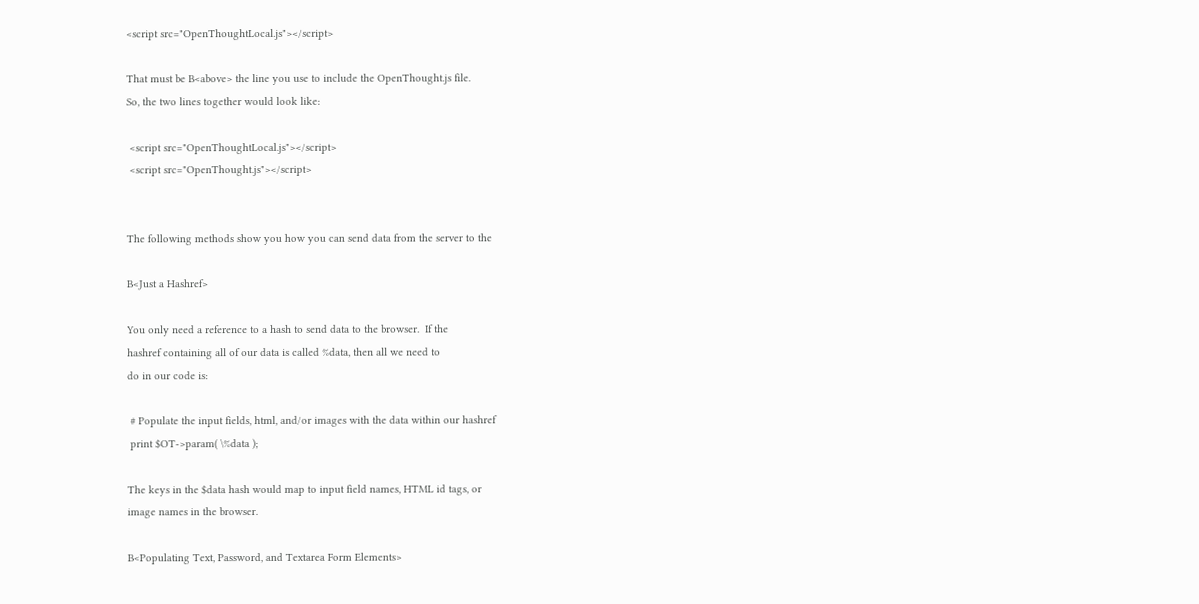<script src="OpenThoughtLocal.js"></script>

That must be B<above> the line you use to include the OpenThought.js file.
So, the two lines together would look like:

 <script src="OpenThoughtLocal.js"></script>
 <script src="OpenThought.js"></script>


The following methods show you how you can send data from the server to the

B<Just a Hashref>

You only need a reference to a hash to send data to the browser.  If the
hashref containing all of our data is called %data, then all we need to
do in our code is:

 # Populate the input fields, html, and/or images with the data within our hashref
 print $OT->param( \%data );

The keys in the $data hash would map to input field names, HTML id tags, or
image names in the browser.

B<Populating Text, Password, and Textarea Form Elements>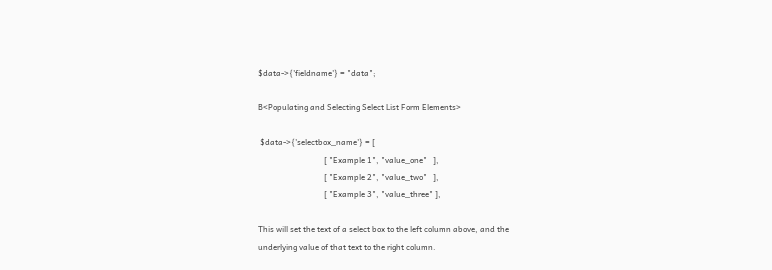$data->{'fieldname'} = "data";

B<Populating and Selecting Select List Form Elements>

 $data->{'selectbox_name'} = [
                                 [ "Example 1", "value_one"   ],
                                 [ "Example 2", "value_two"   ],
                                 [ "Example 3", "value_three" ],

This will set the text of a select box to the left column above, and the
underlying value of that text to the right column.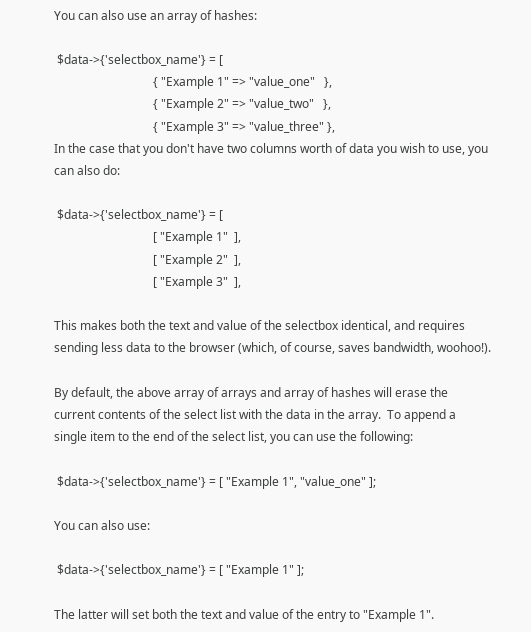You can also use an array of hashes:

 $data->{'selectbox_name'} = [
                                 { "Example 1" => "value_one"   },
                                 { "Example 2" => "value_two"   },
                                 { "Example 3" => "value_three" },
In the case that you don't have two columns worth of data you wish to use, you
can also do:

 $data->{'selectbox_name'} = [
                                 [ "Example 1"  ],
                                 [ "Example 2"  ],
                                 [ "Example 3"  ],

This makes both the text and value of the selectbox identical, and requires
sending less data to the browser (which, of course, saves bandwidth, woohoo!).

By default, the above array of arrays and array of hashes will erase the
current contents of the select list with the data in the array.  To append a
single item to the end of the select list, you can use the following:

 $data->{'selectbox_name'} = [ "Example 1", "value_one" ];

You can also use:

 $data->{'selectbox_name'} = [ "Example 1" ];

The latter will set both the text and value of the entry to "Example 1".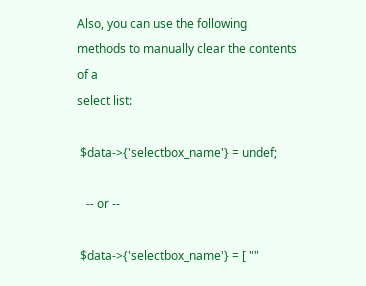Also, you can use the following methods to manually clear the contents of a
select list:

 $data->{'selectbox_name'} = undef;

   -- or --

 $data->{'selectbox_name'} = [ ""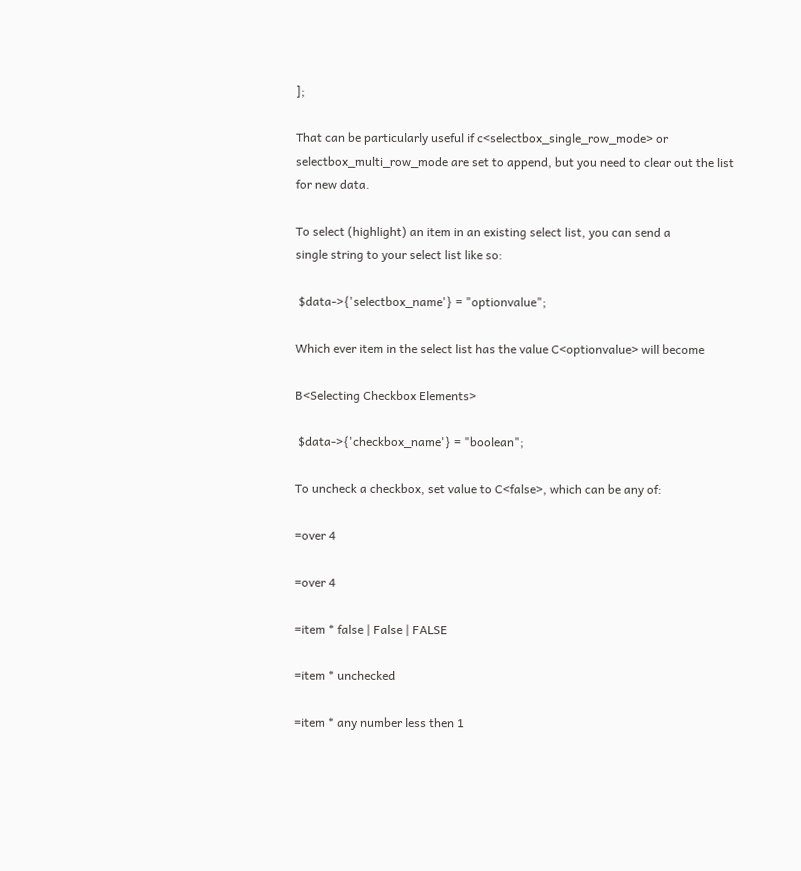];

That can be particularly useful if c<selectbox_single_row_mode> or
selectbox_multi_row_mode are set to append, but you need to clear out the list
for new data.

To select (highlight) an item in an existing select list, you can send a
single string to your select list like so:

 $data->{'selectbox_name'} = "optionvalue";

Which ever item in the select list has the value C<optionvalue> will become

B<Selecting Checkbox Elements>

 $data->{'checkbox_name'} = "boolean";

To uncheck a checkbox, set value to C<false>, which can be any of:

=over 4

=over 4

=item * false | False | FALSE

=item * unchecked

=item * any number less then 1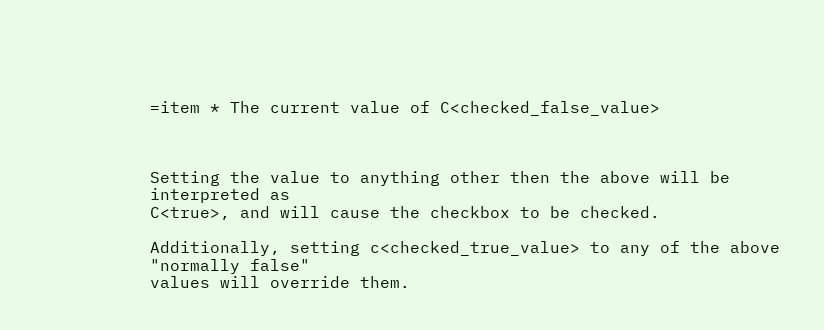=item * The current value of C<checked_false_value>



Setting the value to anything other then the above will be interpreted as
C<true>, and will cause the checkbox to be checked.

Additionally, setting c<checked_true_value> to any of the above "normally false"
values will override them.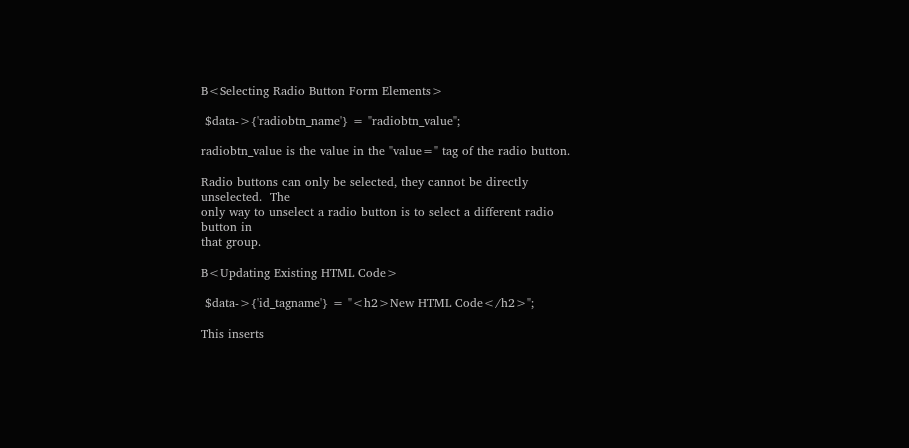B<Selecting Radio Button Form Elements>

 $data->{'radiobtn_name'} = "radiobtn_value";

radiobtn_value is the value in the "value=" tag of the radio button.

Radio buttons can only be selected, they cannot be directly unselected.  The
only way to unselect a radio button is to select a different radio button in
that group.

B<Updating Existing HTML Code>

 $data->{'id_tagname'} = "<h2>New HTML Code</h2>";

This inserts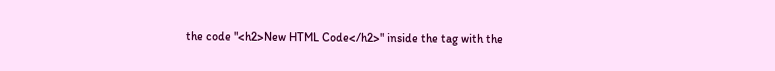the code "<h2>New HTML Code</h2>" inside the tag with the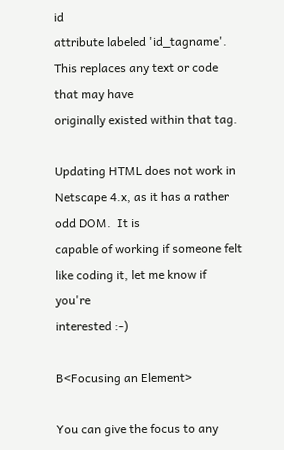id
attribute labeled 'id_tagname'.  This replaces any text or code that may have
originally existed within that tag.

Updating HTML does not work in Netscape 4.x, as it has a rather odd DOM.  It is
capable of working if someone felt like coding it, let me know if you're
interested :-)

B<Focusing an Element>

You can give the focus to any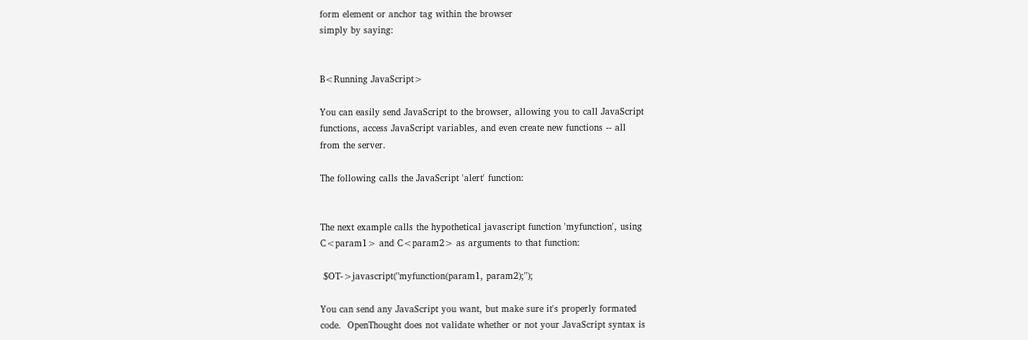form element or anchor tag within the browser
simply by saying:


B<Running JavaScript>

You can easily send JavaScript to the browser, allowing you to call JavaScript
functions, access JavaScript variables, and even create new functions -- all
from the server.

The following calls the JavaScript 'alert' function:


The next example calls the hypothetical javascript function 'myfunction', using
C<param1> and C<param2> as arguments to that function:

 $OT->javascript("myfunction(param1, param2);");

You can send any JavaScript you want, but make sure it's properly formated
code.  OpenThought does not validate whether or not your JavaScript syntax is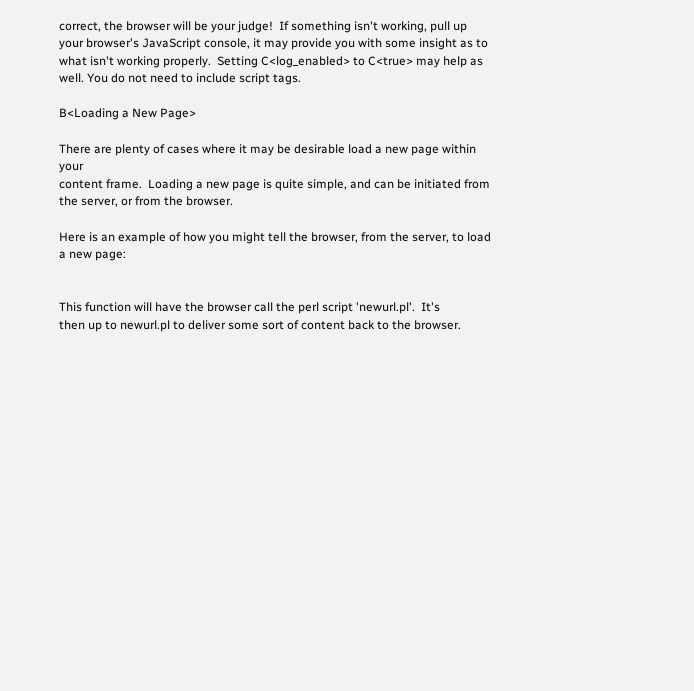correct, the browser will be your judge!  If something isn't working, pull up
your browser's JavaScript console, it may provide you with some insight as to
what isn't working properly.  Setting C<log_enabled> to C<true> may help as
well. You do not need to include script tags.

B<Loading a New Page>

There are plenty of cases where it may be desirable load a new page within your
content frame.  Loading a new page is quite simple, and can be initiated from
the server, or from the browser.

Here is an example of how you might tell the browser, from the server, to load
a new page:


This function will have the browser call the perl script 'newurl.pl'.  It's
then up to newurl.pl to deliver some sort of content back to the browser.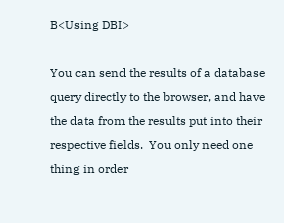B<Using DBI>

You can send the results of a database query directly to the browser, and have
the data from the results put into their respective fields.  You only need one
thing in order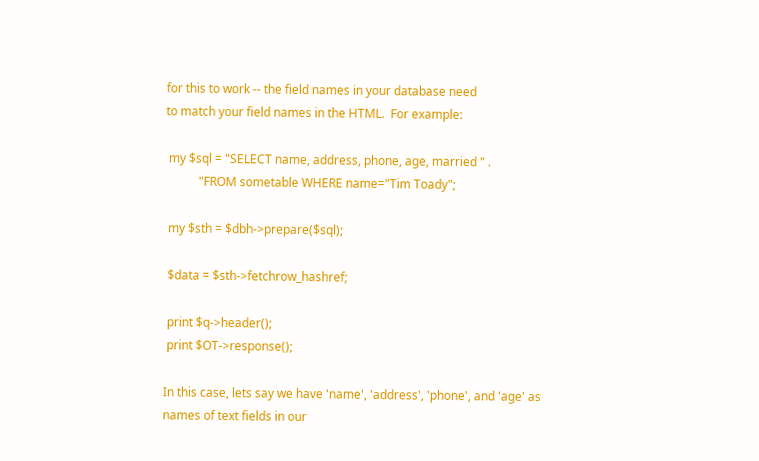for this to work -- the field names in your database need
to match your field names in the HTML.  For example:

 my $sql = "SELECT name, address, phone, age, married " .
           "FROM sometable WHERE name="Tim Toady";

 my $sth = $dbh->prepare($sql);

 $data = $sth->fetchrow_hashref;

 print $q->header();
 print $OT->response();

In this case, lets say we have 'name', 'address', 'phone', and 'age' as
names of text fields in our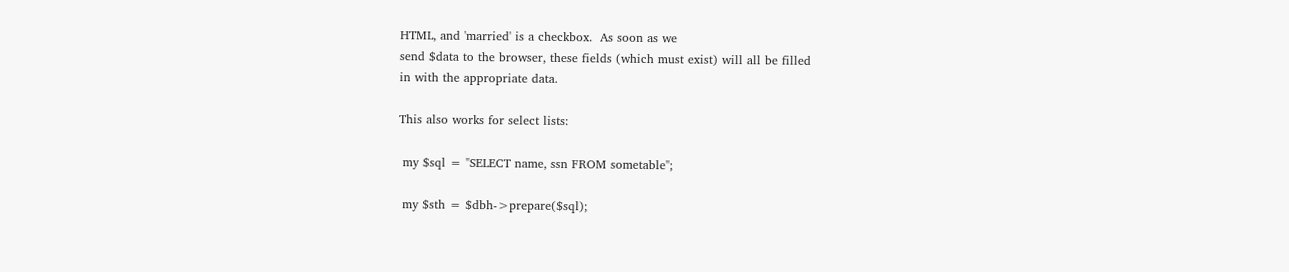HTML, and 'married' is a checkbox.  As soon as we
send $data to the browser, these fields (which must exist) will all be filled
in with the appropriate data.

This also works for select lists:

 my $sql = "SELECT name, ssn FROM sometable";

 my $sth = $dbh->prepare($sql);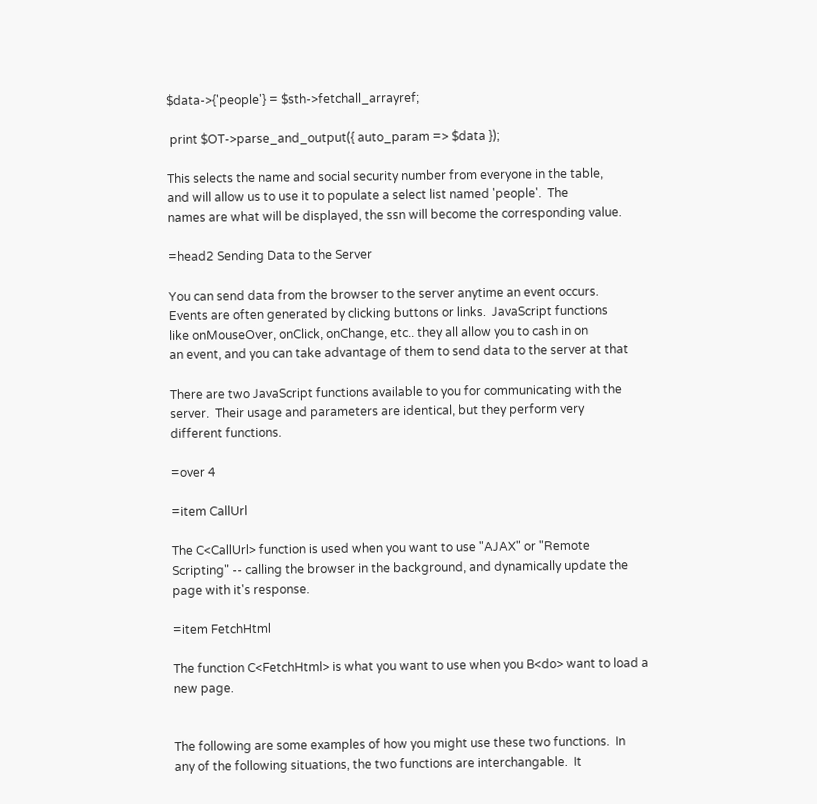$data->{'people'} = $sth->fetchall_arrayref;

 print $OT->parse_and_output({ auto_param => $data });

This selects the name and social security number from everyone in the table,
and will allow us to use it to populate a select list named 'people'.  The
names are what will be displayed, the ssn will become the corresponding value.

=head2 Sending Data to the Server

You can send data from the browser to the server anytime an event occurs.
Events are often generated by clicking buttons or links.  JavaScript functions
like onMouseOver, onClick, onChange, etc.. they all allow you to cash in on
an event, and you can take advantage of them to send data to the server at that

There are two JavaScript functions available to you for communicating with the
server.  Their usage and parameters are identical, but they perform very
different functions.

=over 4

=item CallUrl

The C<CallUrl> function is used when you want to use "AJAX" or "Remote
Scripting" -- calling the browser in the background, and dynamically update the
page with it's response.

=item FetchHtml

The function C<FetchHtml> is what you want to use when you B<do> want to load a
new page.


The following are some examples of how you might use these two functions.  In
any of the following situations, the two functions are interchangable.  It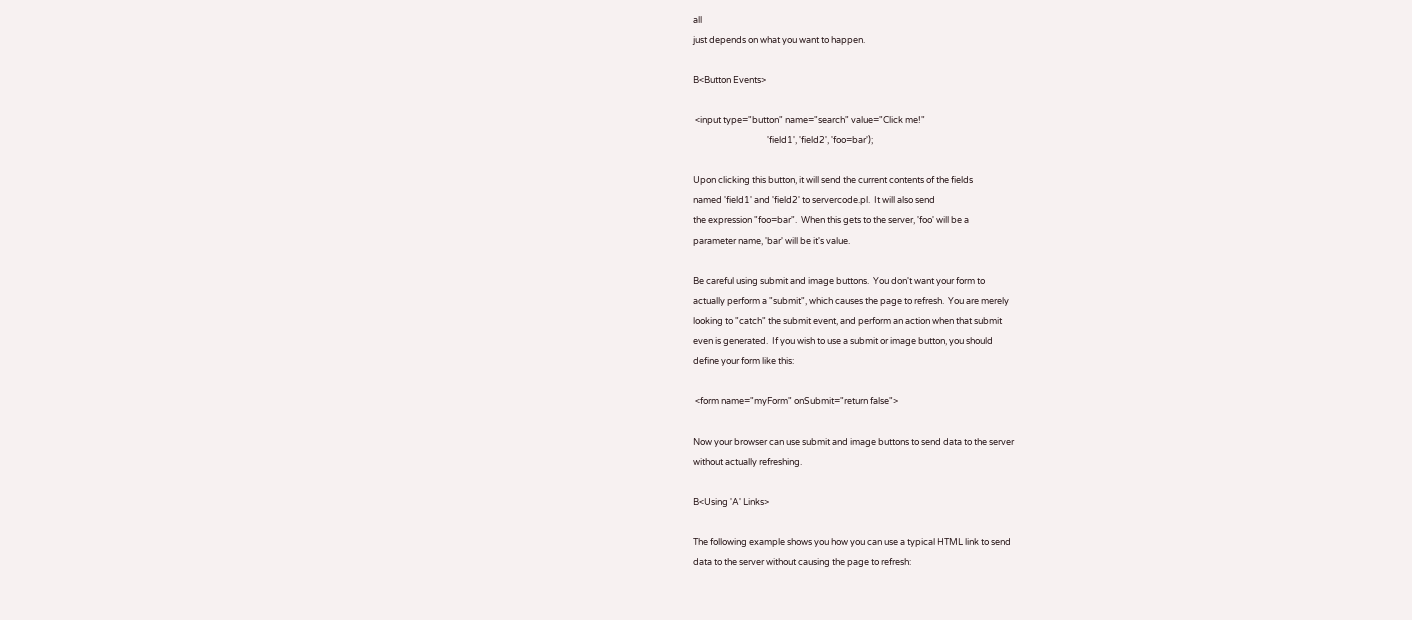all
just depends on what you want to happen.

B<Button Events>

 <input type="button" name="search" value="Click me!"
                                     'field1', 'field2', 'foo=bar');

Upon clicking this button, it will send the current contents of the fields
named 'field1' and 'field2' to servercode.pl.  It will also send
the expression "foo=bar".  When this gets to the server, 'foo' will be a
parameter name, 'bar' will be it's value.

Be careful using submit and image buttons.  You don't want your form to
actually perform a "submit", which causes the page to refresh.  You are merely
looking to "catch" the submit event, and perform an action when that submit
even is generated.  If you wish to use a submit or image button, you should
define your form like this:

 <form name="myForm" onSubmit="return false">

Now your browser can use submit and image buttons to send data to the server
without actually refreshing.

B<Using 'A' Links>

The following example shows you how you can use a typical HTML link to send
data to the server without causing the page to refresh: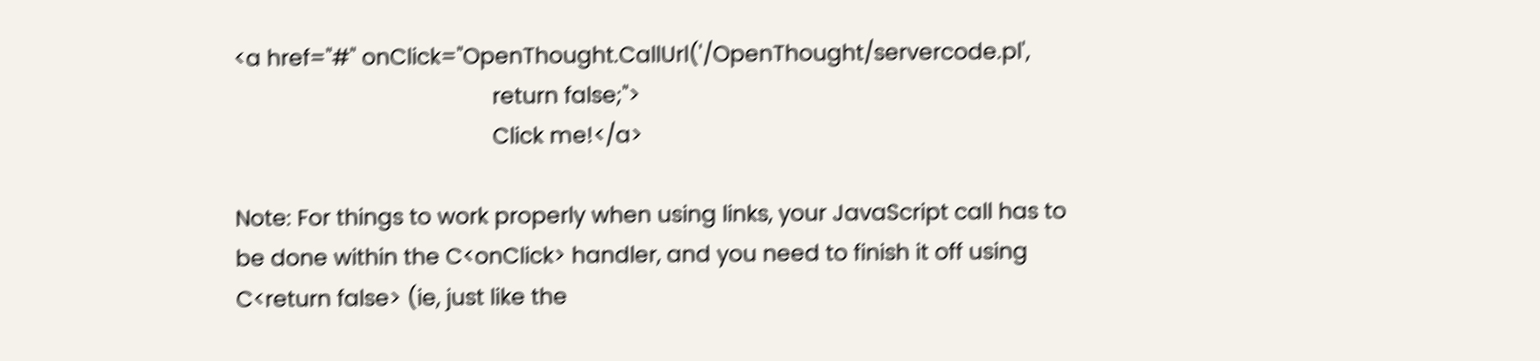<a href="#" onClick="OpenThought.CallUrl('/OpenThought/servercode.pl',
                                           return false;">
                                           Click me!</a>

Note: For things to work properly when using links, your JavaScript call has to
be done within the C<onClick> handler, and you need to finish it off using
C<return false> (ie, just like the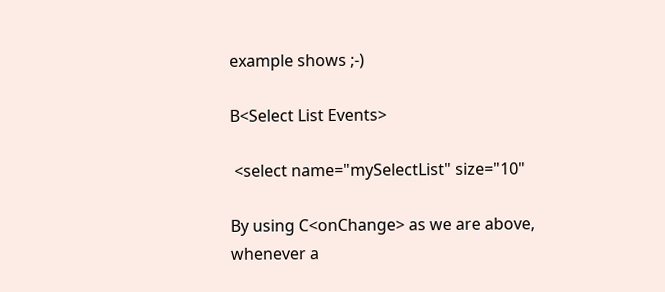example shows ;-)

B<Select List Events>

 <select name="mySelectList" size="10"

By using C<onChange> as we are above, whenever a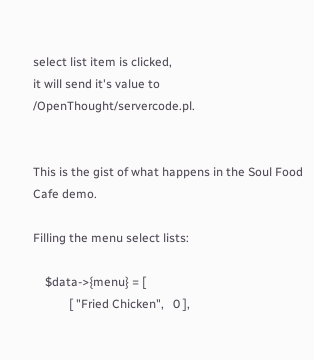select list item is clicked,
it will send it's value to /OpenThought/servercode.pl.


This is the gist of what happens in the Soul Food Cafe demo.

Filling the menu select lists:

    $data->{menu} = [
            [ "Fried Chicken",   0 ],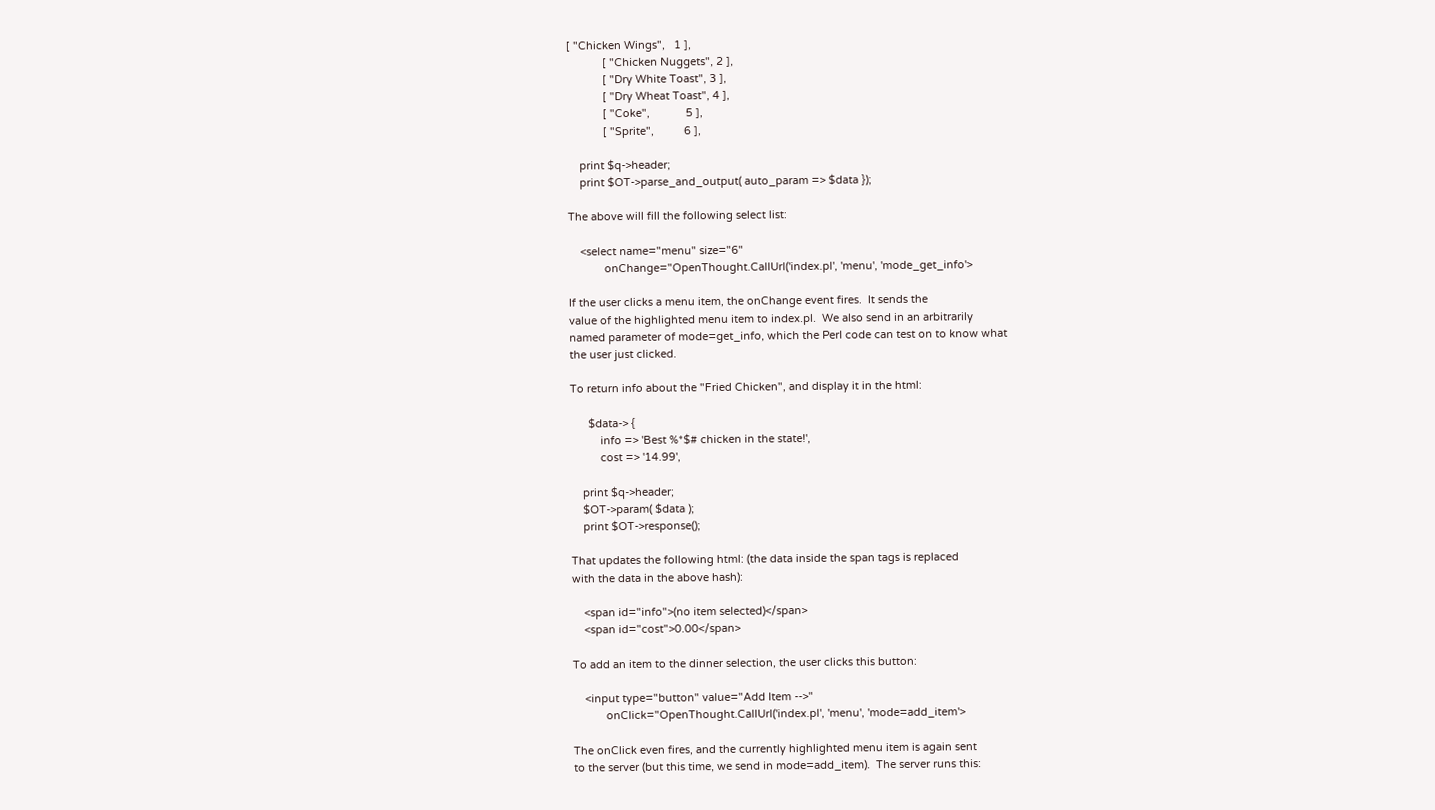[ "Chicken Wings",   1 ],
            [ "Chicken Nuggets", 2 ],
            [ "Dry White Toast", 3 ],
            [ "Dry Wheat Toast", 4 ],
            [ "Coke",            5 ],
            [ "Sprite",          6 ],

    print $q->header;
    print $OT->parse_and_output( auto_param => $data });

The above will fill the following select list:

    <select name="menu" size="6"
            onChange="OpenThought.CallUrl('index.pl', 'menu', 'mode_get_info'>

If the user clicks a menu item, the onChange event fires.  It sends the
value of the highlighted menu item to index.pl.  We also send in an arbitrarily
named parameter of mode=get_info, which the Perl code can test on to know what
the user just clicked.

To return info about the "Fried Chicken", and display it in the html:

      $data-> {
          info => 'Best %*$# chicken in the state!',
          cost => '14.99',

    print $q->header;
    $OT->param( $data );
    print $OT->response();

That updates the following html: (the data inside the span tags is replaced
with the data in the above hash):

    <span id="info">(no item selected)</span>
    <span id="cost">0.00</span>

To add an item to the dinner selection, the user clicks this button:

    <input type="button" value="Add Item -->"
           onClick="OpenThought.CallUrl('index.pl', 'menu', 'mode=add_item'>

The onClick even fires, and the currently highlighted menu item is again sent
to the server (but this time, we send in mode=add_item).  The server runs this: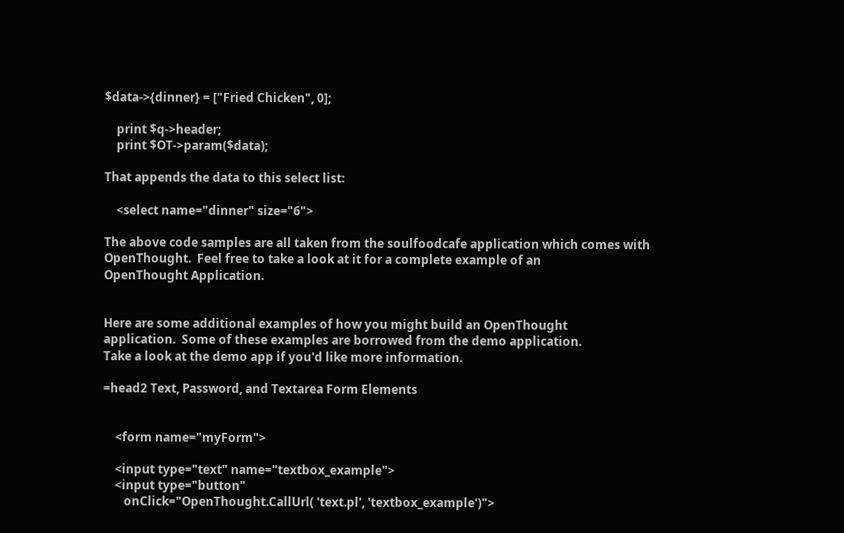$data->{dinner} = ["Fried Chicken", 0];

    print $q->header;
    print $OT->param($data);

That appends the data to this select list:

    <select name="dinner" size="6">

The above code samples are all taken from the soulfoodcafe application which comes with
OpenThought.  Feel free to take a look at it for a complete example of an
OpenThought Application.


Here are some additional examples of how you might build an OpenThought
application.  Some of these examples are borrowed from the demo application.
Take a look at the demo app if you'd like more information.

=head2 Text, Password, and Textarea Form Elements


    <form name="myForm">

    <input type="text" name="textbox_example">
    <input type="button"
       onClick="OpenThought.CallUrl( 'text.pl', 'textbox_example')">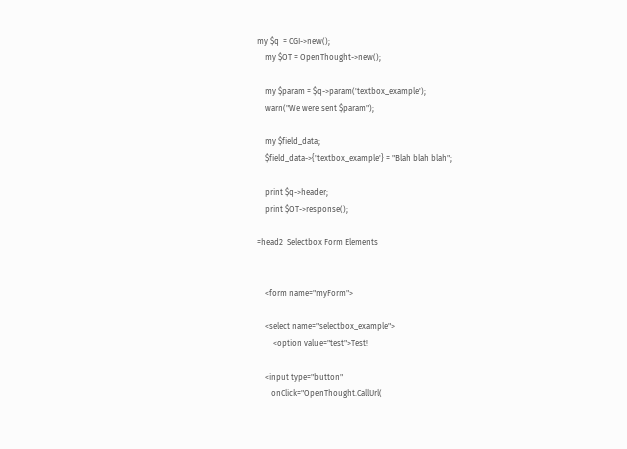my $q  = CGI->new();
    my $OT = OpenThought->new();

    my $param = $q->param('textbox_example');
    warn("We were sent $param");

    my $field_data;
    $field_data->{'textbox_example'} = "Blah blah blah";

    print $q->header;
    print $OT->response();

=head2  Selectbox Form Elements


    <form name="myForm">

    <select name="selectbox_example">
        <option value="test">Test!

    <input type="button"
       onClick="OpenThought.CallUrl(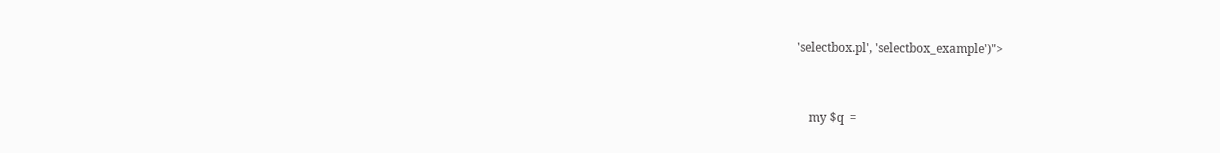'selectbox.pl', 'selectbox_example')">


    my $q  =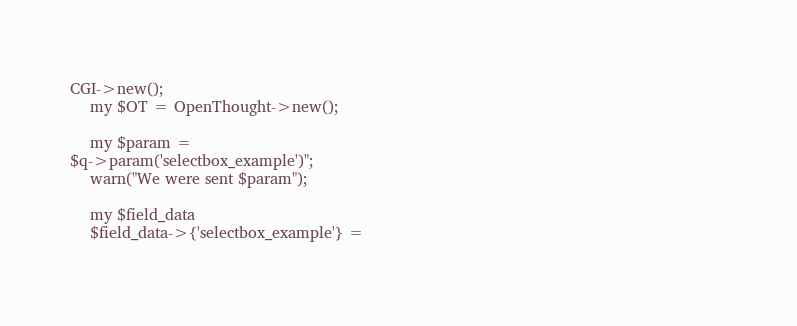CGI->new();
    my $OT = OpenThought->new();

    my $param = $q->param('selectbox_example')";
    warn("We were sent $param");

    my $field_data
    $field_data->{'selectbox_example'} =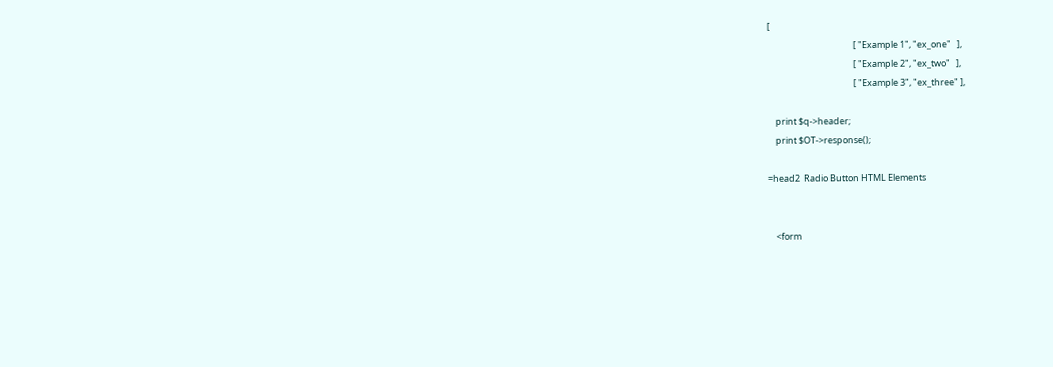[
                                           [ "Example 1", "ex_one"   ],
                                           [ "Example 2", "ex_two"   ],
                                           [ "Example 3", "ex_three" ],

    print $q->header;
    print $OT->response();

=head2  Radio Button HTML Elements


    <form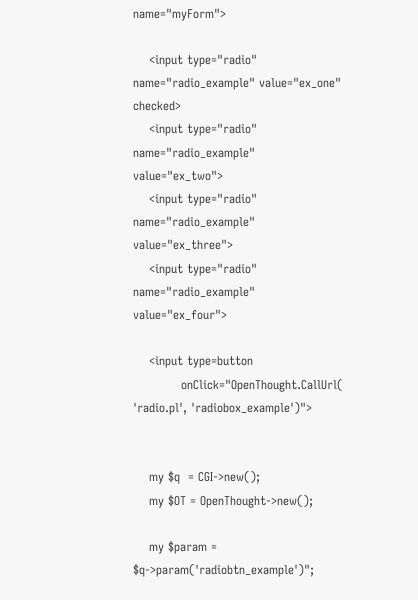name="myForm">

    <input type="radio" name="radio_example" value="ex_one" checked>
    <input type="radio" name="radio_example" value="ex_two">
    <input type="radio" name="radio_example" value="ex_three">
    <input type="radio" name="radio_example" value="ex_four">

    <input type=button
            onClick="OpenThought.CallUrl( 'radio.pl', 'radiobox_example')">


    my $q  = CGI->new();
    my $OT = OpenThought->new();

    my $param = $q->param('radiobtn_example')";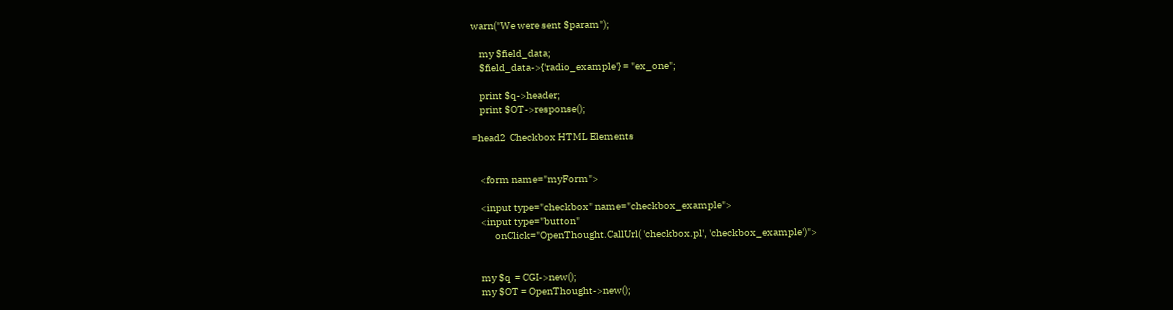warn("We were sent $param");

    my $field_data;
    $field_data->{'radio_example'} = "ex_one";

    print $q->header;
    print $OT->response();

=head2  Checkbox HTML Elements


    <form name="myForm">

    <input type="checkbox" name="checkbox_example">
    <input type="button"
           onClick="OpenThought.CallUrl( 'checkbox.pl', 'checkbox_example')">


    my $q  = CGI->new();
    my $OT = OpenThought->new();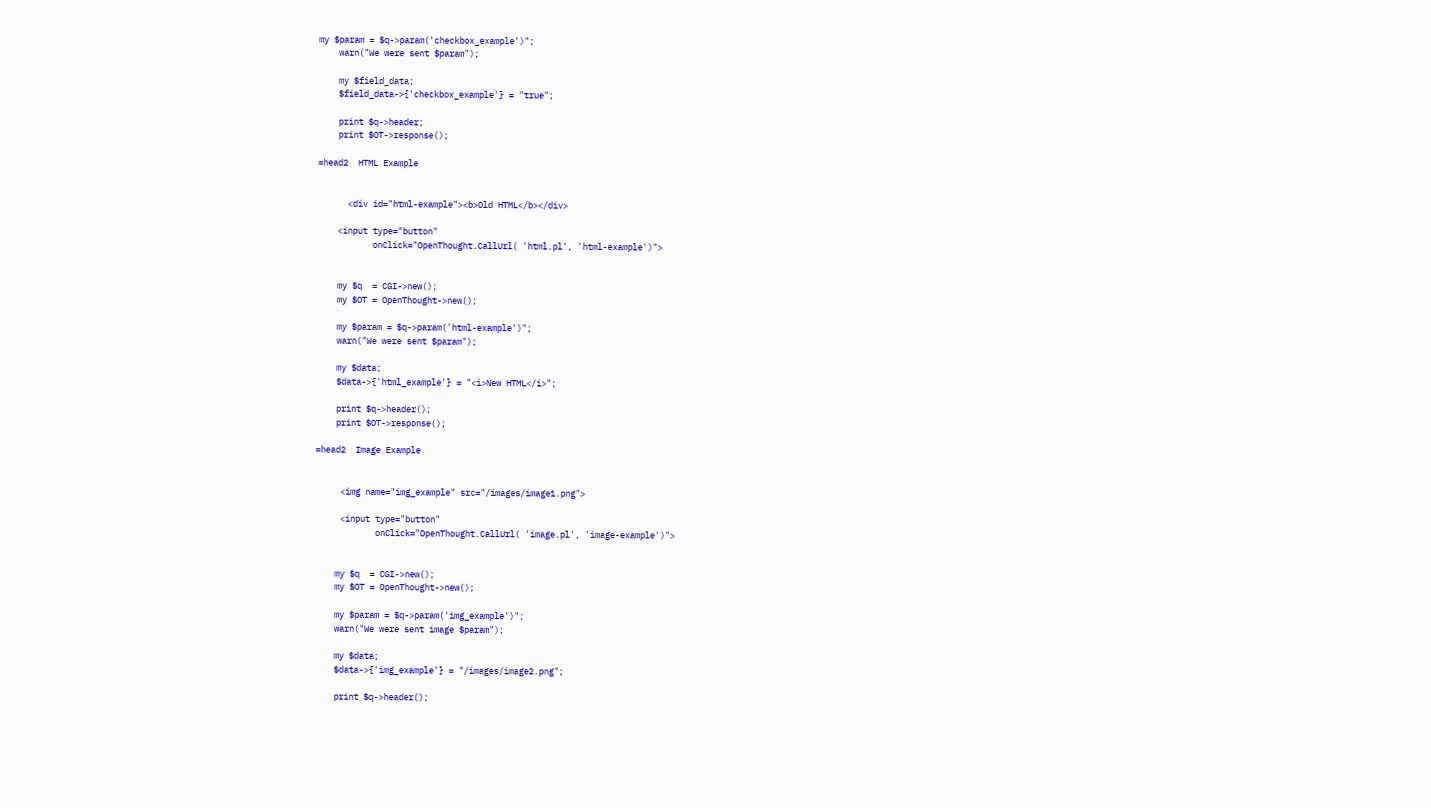my $param = $q->param('checkbox_example')";
    warn("We were sent $param");

    my $field_data;
    $field_data->{'checkbox_example'} = "true";

    print $q->header;
    print $OT->response();

=head2  HTML Example


      <div id="html-example"><b>Old HTML</b></div>

    <input type="button"
           onClick="OpenThought.CallUrl( 'html.pl', 'html-example')">


    my $q  = CGI->new();
    my $OT = OpenThought->new();

    my $param = $q->param('html-example')";
    warn("We were sent $param");

    my $data;
    $data->{'html_example'} = "<i>New HTML</i>";

    print $q->header();
    print $OT->response();

=head2  Image Example


     <img name="img_example" src="/images/image1.png">

     <input type="button"
            onClick="OpenThought.CallUrl( 'image.pl', 'image-example')">


    my $q  = CGI->new();
    my $OT = OpenThought->new();

    my $param = $q->param('img_example')";
    warn("We were sent image $param");

    my $data;
    $data->{'img_example'} = "/images/image2.png";

    print $q->header();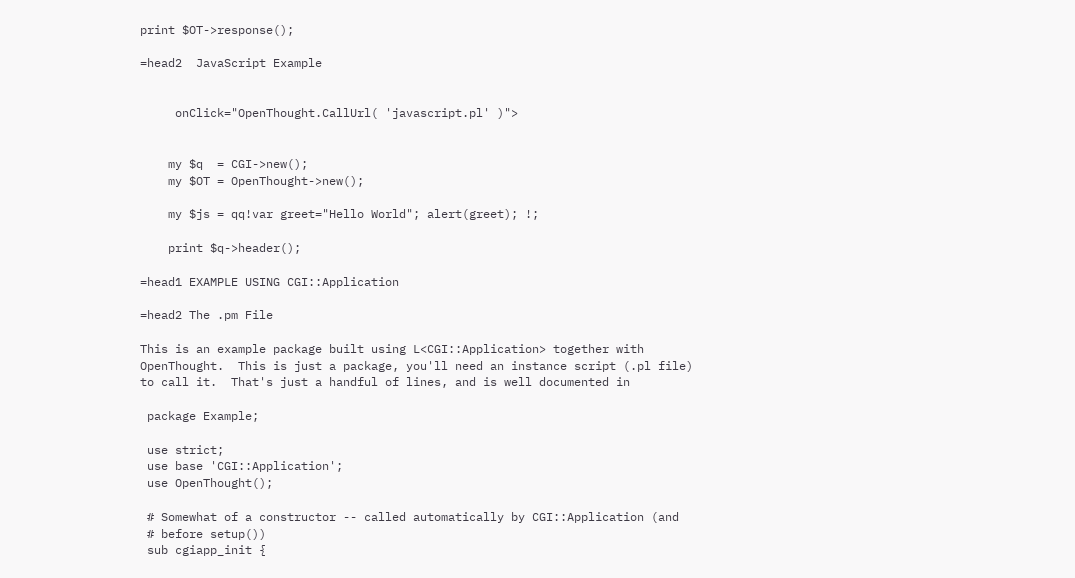print $OT->response();

=head2  JavaScript Example


     onClick="OpenThought.CallUrl( 'javascript.pl' )">


    my $q  = CGI->new();
    my $OT = OpenThought->new();

    my $js = qq!var greet="Hello World"; alert(greet); !;

    print $q->header();

=head1 EXAMPLE USING CGI::Application

=head2 The .pm File

This is an example package built using L<CGI::Application> together with
OpenThought.  This is just a package, you'll need an instance script (.pl file)
to call it.  That's just a handful of lines, and is well documented in

 package Example;

 use strict;
 use base 'CGI::Application';
 use OpenThought();

 # Somewhat of a constructor -- called automatically by CGI::Application (and
 # before setup())
 sub cgiapp_init {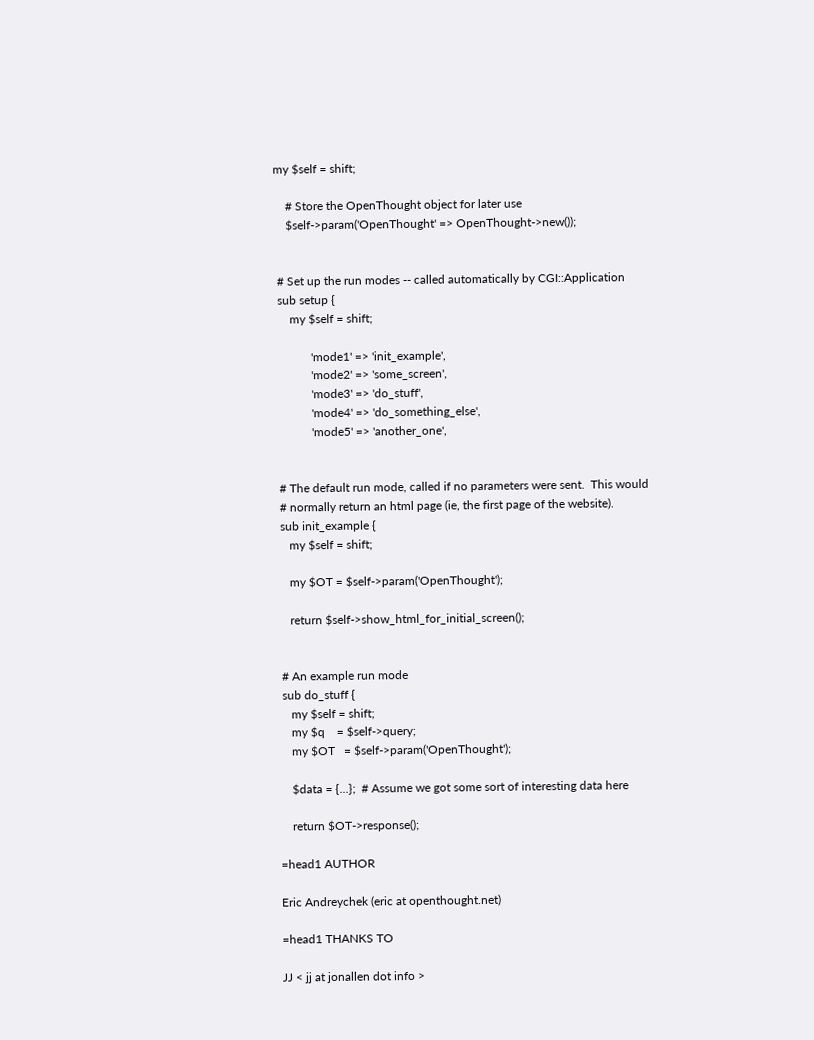my $self = shift;

    # Store the OpenThought object for later use
    $self->param('OpenThought' => OpenThought->new());


 # Set up the run modes -- called automatically by CGI::Application
 sub setup {
     my $self = shift;

            'mode1' => 'init_example',
            'mode2' => 'some_screen',
            'mode3' => 'do_stuff',
            'mode4' => 'do_something_else',
            'mode5' => 'another_one',


 # The default run mode, called if no parameters were sent.  This would
 # normally return an html page (ie, the first page of the website).
 sub init_example {
    my $self = shift;

    my $OT = $self->param('OpenThought');

    return $self->show_html_for_initial_screen();


 # An example run mode
 sub do_stuff {
    my $self = shift;
    my $q    = $self->query;
    my $OT   = $self->param('OpenThought');

    $data = {...};  # Assume we got some sort of interesting data here

    return $OT->response();

=head1 AUTHOR

Eric Andreychek (eric at openthought.net)

=head1 THANKS TO

JJ < jj at jonallen dot info >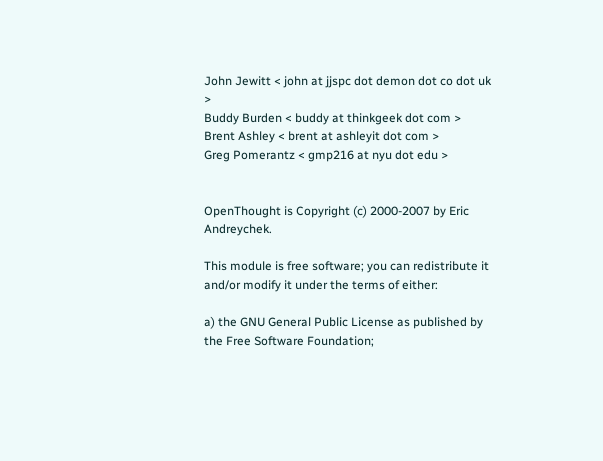John Jewitt < john at jjspc dot demon dot co dot uk >
Buddy Burden < buddy at thinkgeek dot com >
Brent Ashley < brent at ashleyit dot com >
Greg Pomerantz < gmp216 at nyu dot edu >


OpenThought is Copyright (c) 2000-2007 by Eric Andreychek.

This module is free software; you can redistribute it and/or modify it under the terms of either:

a) the GNU General Public License as published by the Free Software Foundation;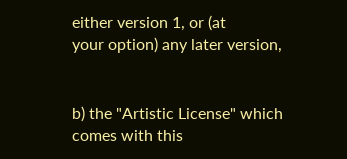either version 1, or (at
your option) any later version,


b) the "Artistic License" which comes with this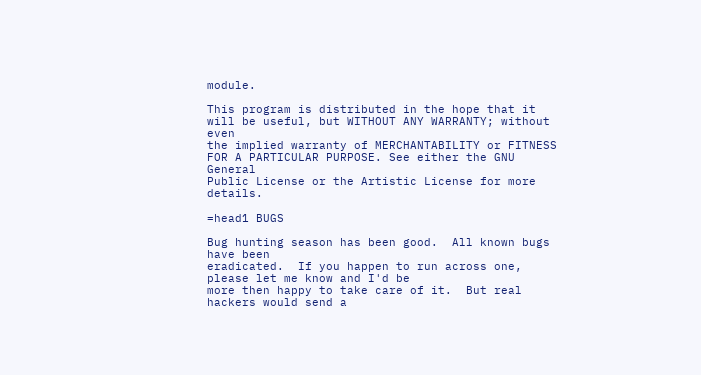module.

This program is distributed in the hope that it will be useful, but WITHOUT ANY WARRANTY; without even
the implied warranty of MERCHANTABILITY or FITNESS FOR A PARTICULAR PURPOSE. See either the GNU General
Public License or the Artistic License for more details.

=head1 BUGS

Bug hunting season has been good.  All known bugs have been
eradicated.  If you happen to run across one, please let me know and I'd be
more then happy to take care of it.  But real hackers would send a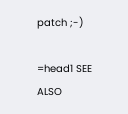patch ;-)

=head1 SEE ALSO